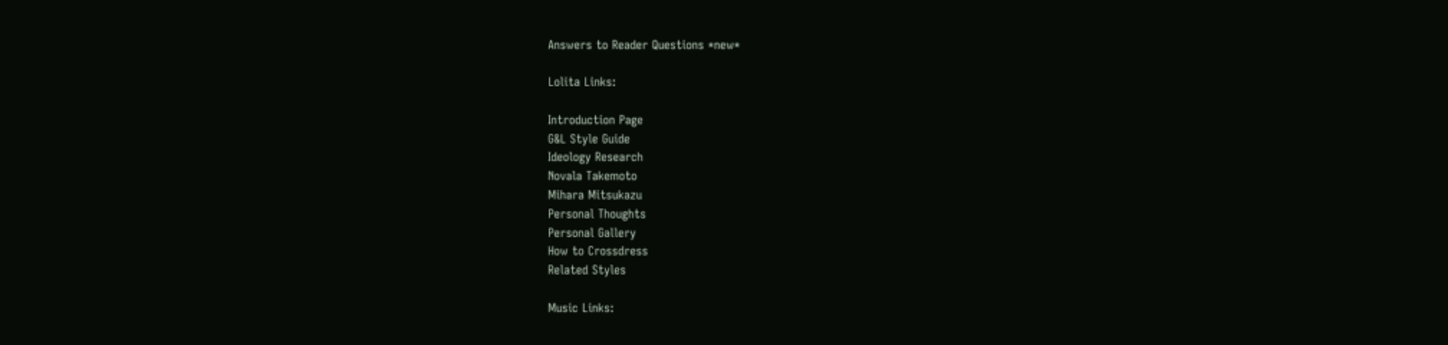Answers to Reader Questions *new*

Lolita Links:

Introduction Page
G&L Style Guide
Ideology Research
Novala Takemoto
Mihara Mitsukazu
Personal Thoughts
Personal Gallery
How to Crossdress
Related Styles

Music Links: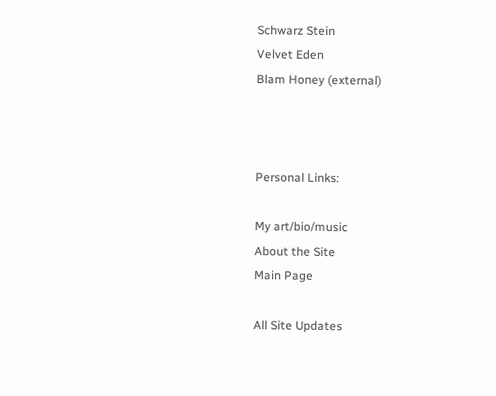Schwarz Stein
Velvet Eden
Blam Honey (external)



Personal Links:

My art/bio/music
About the Site
Main Page

All Site Updates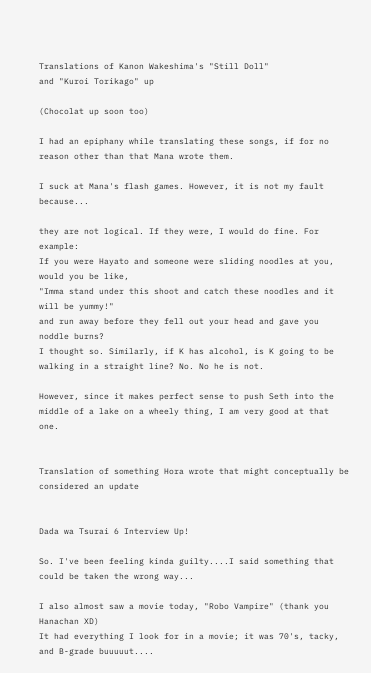Translations of Kanon Wakeshima's "Still Doll"
and "Kuroi Torikago" up

(Chocolat up soon too)

I had an epiphany while translating these songs, if for no reason other than that Mana wrote them.

I suck at Mana's flash games. However, it is not my fault because...

they are not logical. If they were, I would do fine. For example:
If you were Hayato and someone were sliding noodles at you, would you be like,
"Imma stand under this shoot and catch these noodles and it will be yummy!"
and run away before they fell out your head and gave you noddle burns?
I thought so. Similarly, if K has alcohol, is K going to be walking in a straight line? No. No he is not.

However, since it makes perfect sense to push Seth into the middle of a lake on a wheely thing, I am very good at that one.


Translation of something Hora wrote that might conceptually be considered an update


Dada wa Tsurai 6 Interview Up!

So. I've been feeling kinda guilty....I said something that could be taken the wrong way...

I also almost saw a movie today, "Robo Vampire" (thank you Hanachan XD)
It had everything I look for in a movie; it was 70's, tacky, and B-grade buuuuut....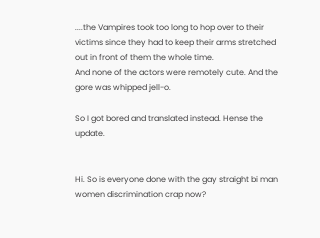....the Vampires took too long to hop over to their victims since they had to keep their arms stretched out in front of them the whole time.
And none of the actors were remotely cute. And the gore was whipped jell-o.

So I got bored and translated instead. Hense the update.


Hi. So is everyone done with the gay straight bi man women discrimination crap now?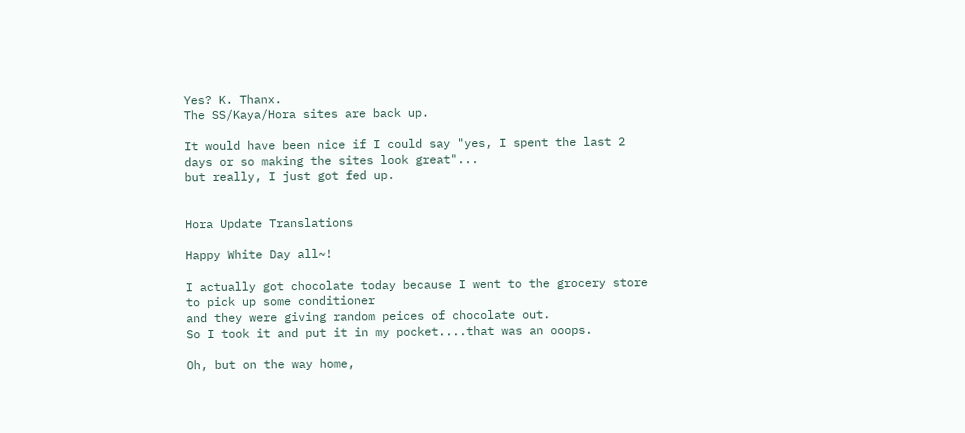Yes? K. Thanx.
The SS/Kaya/Hora sites are back up.

It would have been nice if I could say "yes, I spent the last 2 days or so making the sites look great"...
but really, I just got fed up.


Hora Update Translations

Happy White Day all~!

I actually got chocolate today because I went to the grocery store to pick up some conditioner
and they were giving random peices of chocolate out.
So I took it and put it in my pocket....that was an ooops.

Oh, but on the way home,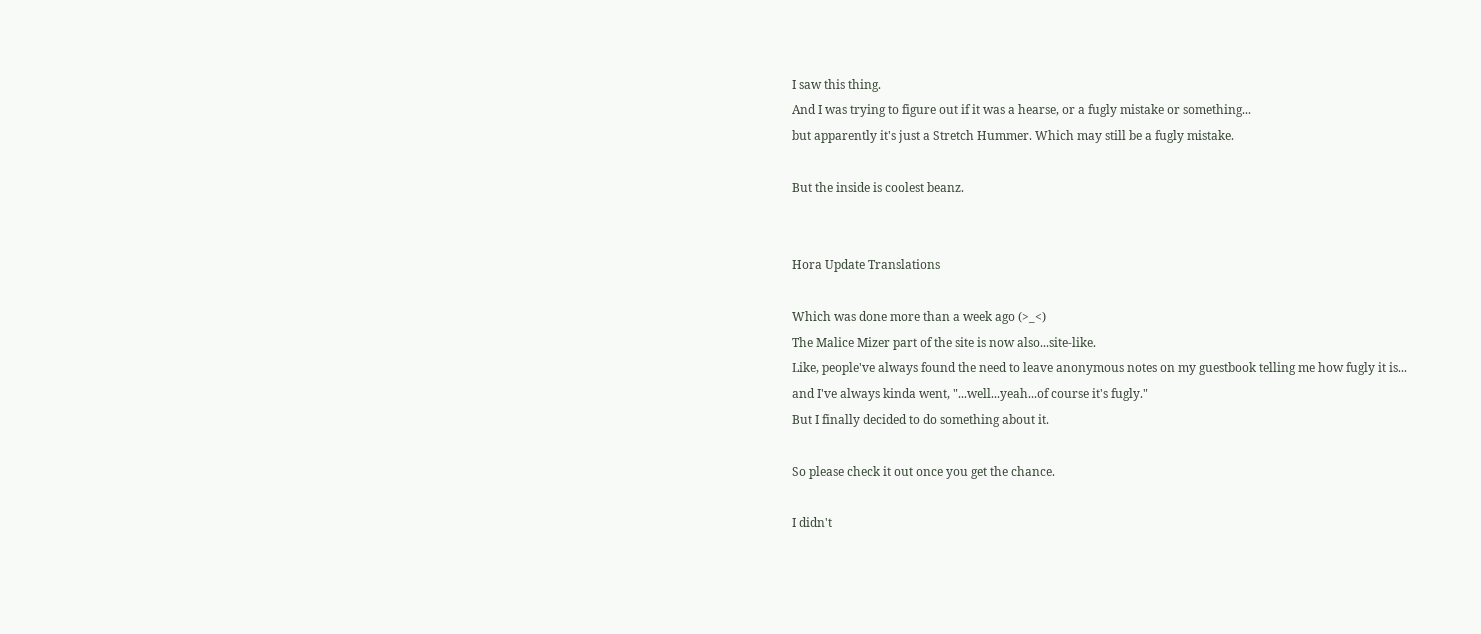I saw this thing.
And I was trying to figure out if it was a hearse, or a fugly mistake or something...
but apparently it's just a Stretch Hummer. Which may still be a fugly mistake.

But the inside is coolest beanz.


Hora Update Translations

Which was done more than a week ago (>_<)
The Malice Mizer part of the site is now also...site-like.
Like, people've always found the need to leave anonymous notes on my guestbook telling me how fugly it is...
and I've always kinda went, "...well...yeah...of course it's fugly."
But I finally decided to do something about it.

So please check it out once you get the chance.

I didn't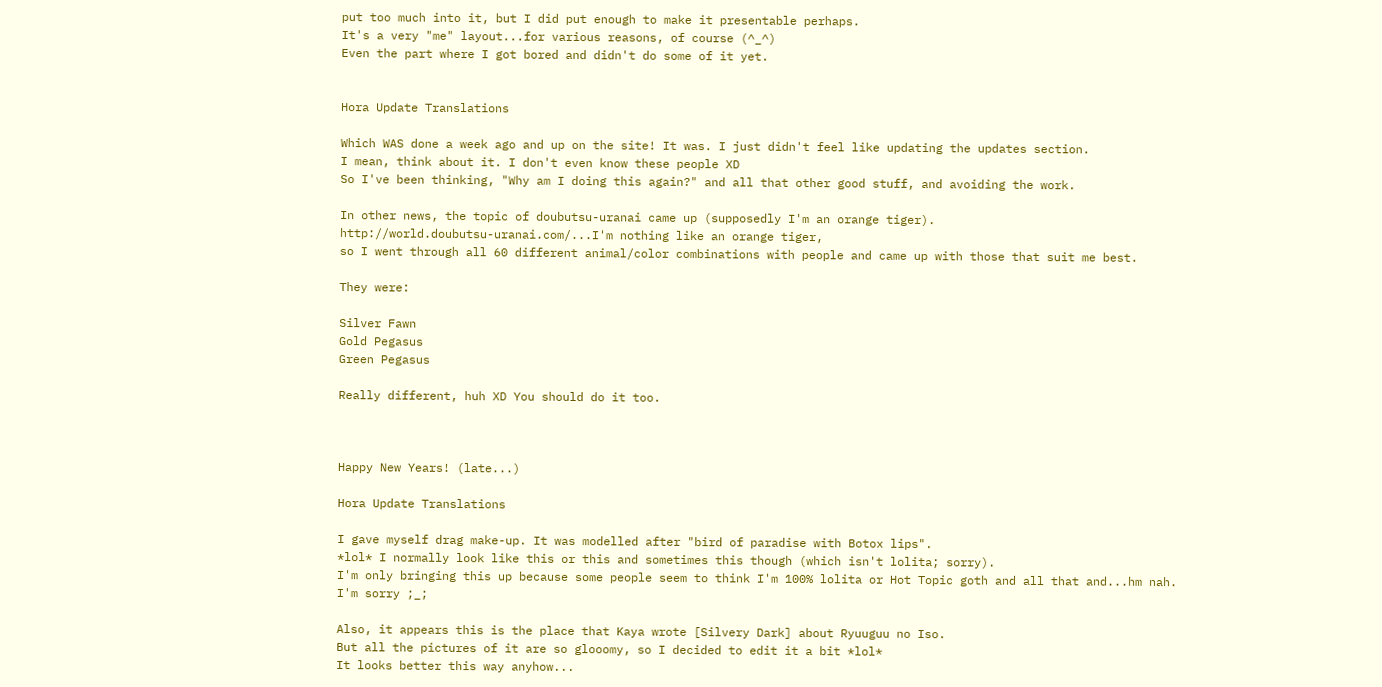put too much into it, but I did put enough to make it presentable perhaps.
It's a very "me" layout...for various reasons, of course (^_^)
Even the part where I got bored and didn't do some of it yet.


Hora Update Translations

Which WAS done a week ago and up on the site! It was. I just didn't feel like updating the updates section.
I mean, think about it. I don't even know these people XD
So I've been thinking, "Why am I doing this again?" and all that other good stuff, and avoiding the work.

In other news, the topic of doubutsu-uranai came up (supposedly I'm an orange tiger).
http://world.doubutsu-uranai.com/...I'm nothing like an orange tiger,
so I went through all 60 different animal/color combinations with people and came up with those that suit me best.

They were:

Silver Fawn
Gold Pegasus
Green Pegasus

Really different, huh XD You should do it too.



Happy New Years! (late...)

Hora Update Translations

I gave myself drag make-up. It was modelled after "bird of paradise with Botox lips".
*lol* I normally look like this or this and sometimes this though (which isn't lolita; sorry).
I'm only bringing this up because some people seem to think I'm 100% lolita or Hot Topic goth and all that and...hm nah.
I'm sorry ;_;

Also, it appears this is the place that Kaya wrote [Silvery Dark] about Ryuuguu no Iso.
But all the pictures of it are so glooomy, so I decided to edit it a bit *lol*
It looks better this way anyhow...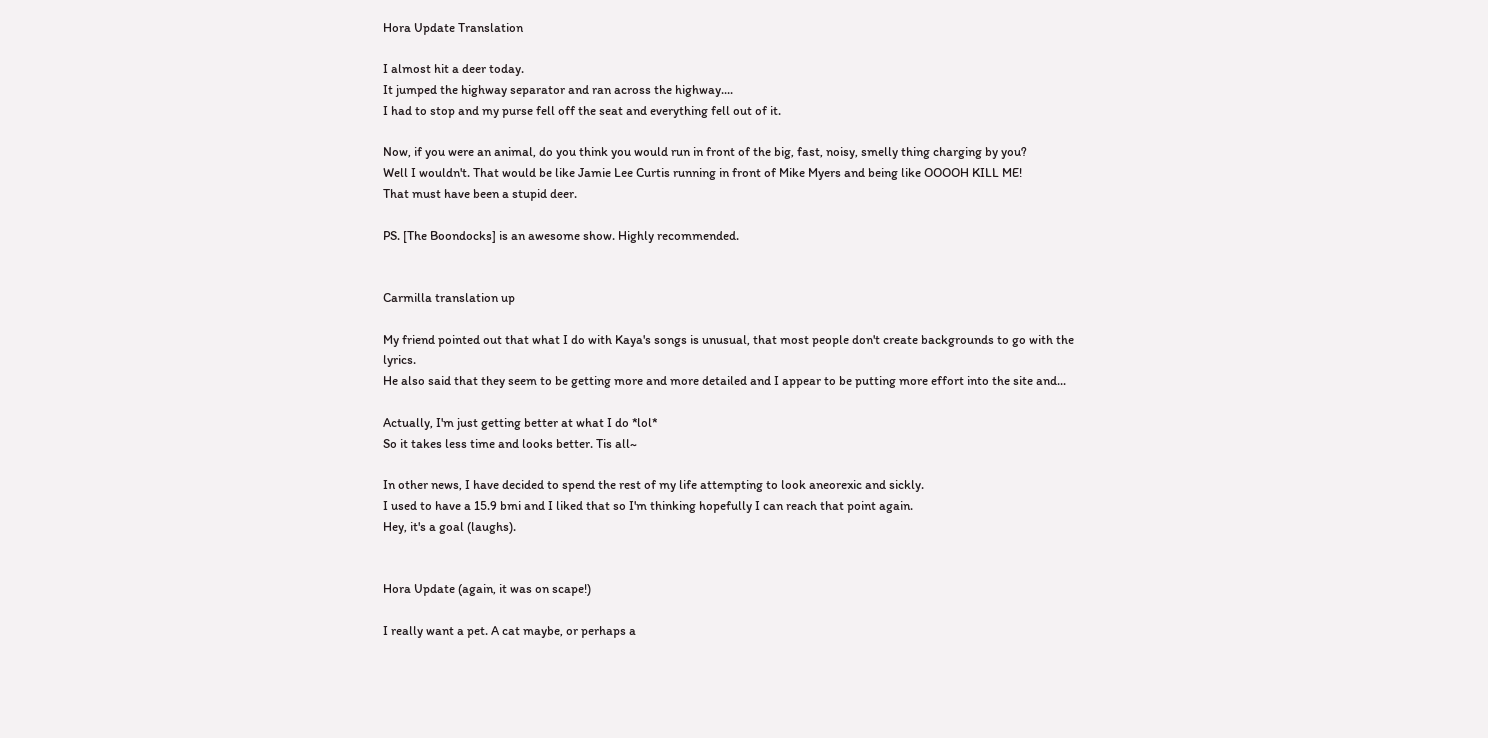Hora Update Translation

I almost hit a deer today.
It jumped the highway separator and ran across the highway....
I had to stop and my purse fell off the seat and everything fell out of it.

Now, if you were an animal, do you think you would run in front of the big, fast, noisy, smelly thing charging by you?
Well I wouldn't. That would be like Jamie Lee Curtis running in front of Mike Myers and being like OOOOH KILL ME!
That must have been a stupid deer.

PS. [The Boondocks] is an awesome show. Highly recommended.


Carmilla translation up

My friend pointed out that what I do with Kaya's songs is unusual, that most people don't create backgrounds to go with the lyrics.
He also said that they seem to be getting more and more detailed and I appear to be putting more effort into the site and...

Actually, I'm just getting better at what I do *lol*
So it takes less time and looks better. Tis all~

In other news, I have decided to spend the rest of my life attempting to look aneorexic and sickly.
I used to have a 15.9 bmi and I liked that so I'm thinking hopefully I can reach that point again.
Hey, it's a goal (laughs).


Hora Update (again, it was on scape!)

I really want a pet. A cat maybe, or perhaps a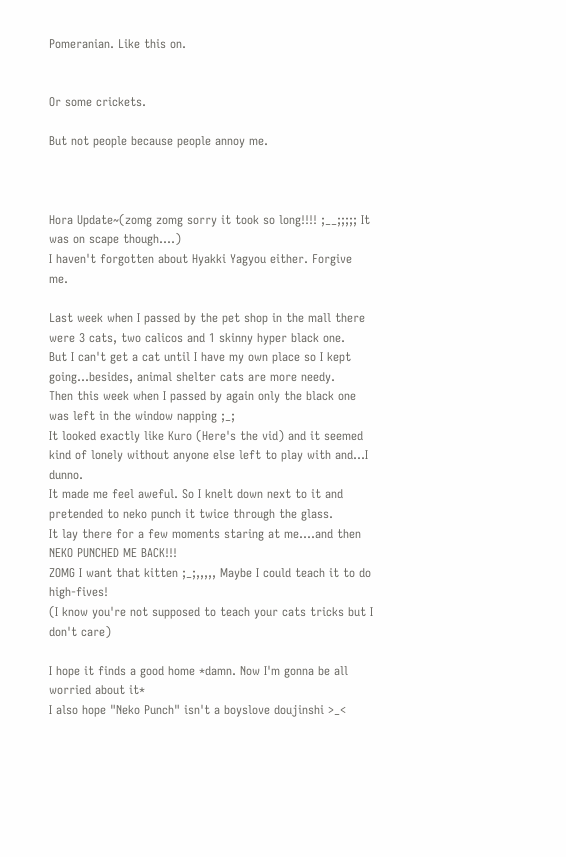Pomeranian. Like this on.


Or some crickets.

But not people because people annoy me.



Hora Update~(zomg zomg sorry it took so long!!!! ;__;;;;; It was on scape though....)
I haven't forgotten about Hyakki Yagyou either. Forgive me.

Last week when I passed by the pet shop in the mall there were 3 cats, two calicos and 1 skinny hyper black one.
But I can't get a cat until I have my own place so I kept going...besides, animal shelter cats are more needy.
Then this week when I passed by again only the black one was left in the window napping ;_;
It looked exactly like Kuro (Here's the vid) and it seemed kind of lonely without anyone else left to play with and...I dunno.
It made me feel aweful. So I knelt down next to it and pretended to neko punch it twice through the glass.
It lay there for a few moments staring at me....and then NEKO PUNCHED ME BACK!!!
ZOMG I want that kitten ;_;,,,,, Maybe I could teach it to do high-fives!
(I know you're not supposed to teach your cats tricks but I don't care)

I hope it finds a good home *damn. Now I'm gonna be all worried about it*
I also hope "Neko Punch" isn't a boyslove doujinshi >_<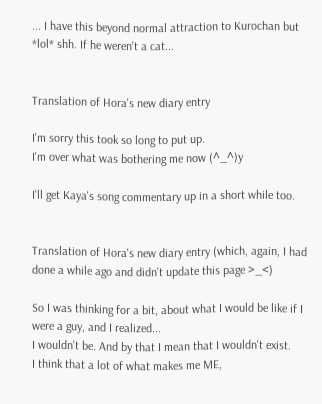... I have this beyond normal attraction to Kurochan but *lol* shh. If he weren't a cat...


Translation of Hora's new diary entry

I'm sorry this took so long to put up.
I'm over what was bothering me now (^_^)y

I'll get Kaya's song commentary up in a short while too.


Translation of Hora's new diary entry (which, again, I had done a while ago and didn't update this page >_<)

So I was thinking for a bit, about what I would be like if I were a guy, and I realized...
I wouldn't be. And by that I mean that I wouldn't exist.
I think that a lot of what makes me ME,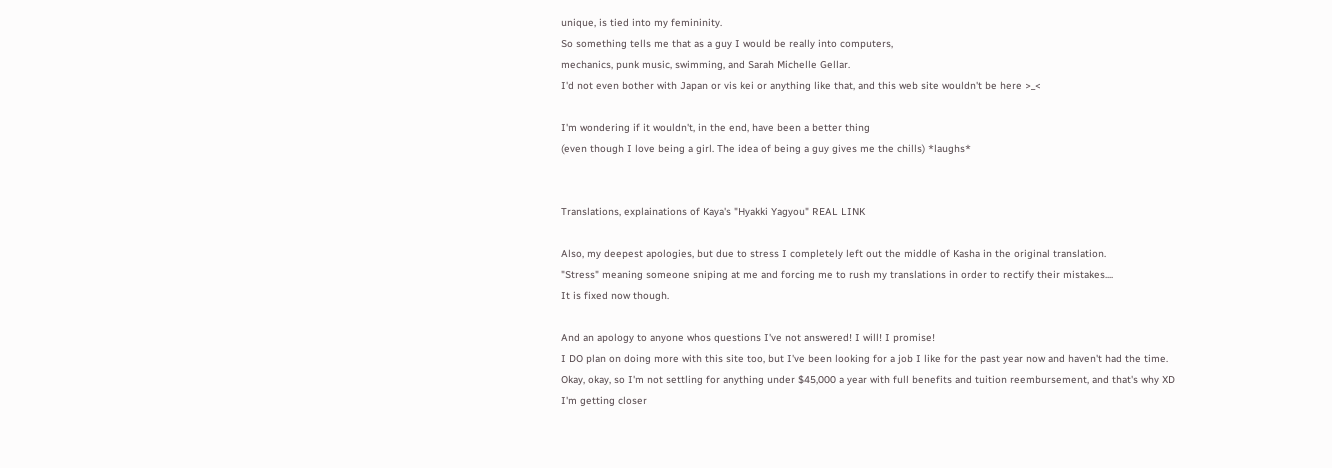unique, is tied into my femininity.
So something tells me that as a guy I would be really into computers,
mechanics, punk music, swimming, and Sarah Michelle Gellar.
I'd not even bother with Japan or vis kei or anything like that, and this web site wouldn't be here >_<

I'm wondering if it wouldn't, in the end, have been a better thing
(even though I love being a girl. The idea of being a guy gives me the chills) *laughs*


Translations, explainations of Kaya's "Hyakki Yagyou" REAL LINK

Also, my deepest apologies, but due to stress I completely left out the middle of Kasha in the original translation.
"Stress" meaning someone sniping at me and forcing me to rush my translations in order to rectify their mistakes....
It is fixed now though.

And an apology to anyone whos questions I've not answered! I will! I promise!
I DO plan on doing more with this site too, but I've been looking for a job I like for the past year now and haven't had the time.
Okay, okay, so I'm not settling for anything under $45,000 a year with full benefits and tuition reembursement, and that's why XD
I'm getting closer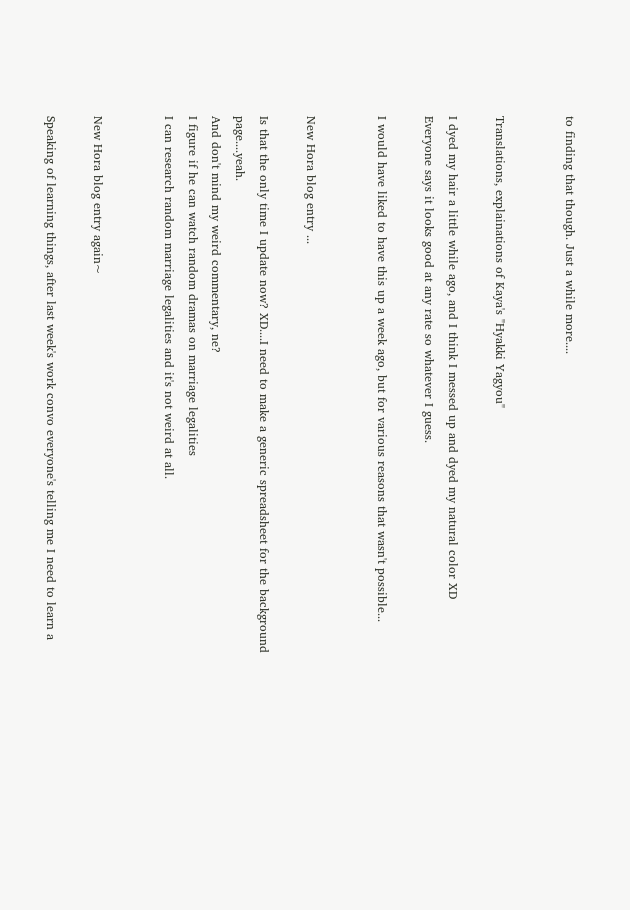to finding that though. Just a while more....


Translations, explainations of Kaya's "Hyakki Yagyou"

I dyed my hair a little while ago, and I think I messed up and dyed my natural color XD
Everyone says it looks good at any rate so whatever I guess.

I would have liked to have this up a week ago, but for various reasons that wasn't possible...


New Hora blog entry ...

Is that the only time I update now? XD....I need to make a generic spreadsheet for the background page....yeah.
And don't mind my weird commentary, ne?
I figure if he can watch random dramas on marriage legalities
I can research random marriage legalities and it's not weird at all.


New Hora blog entry again~

Speaking of learning things, after last week's work convo everyone's telling me I need to learn a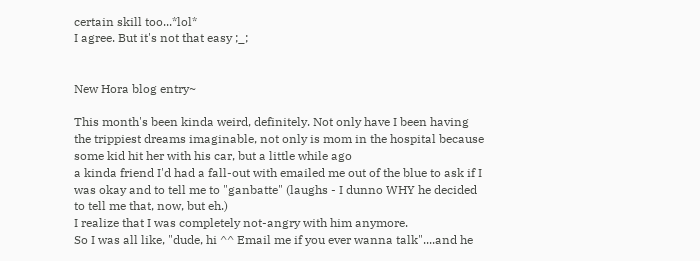certain skill too...*lol*
I agree. But it's not that easy ;_;


New Hora blog entry~

This month's been kinda weird, definitely. Not only have I been having the trippiest dreams imaginable, not only is mom in the hospital because some kid hit her with his car, but a little while ago
a kinda friend I'd had a fall-out with emailed me out of the blue to ask if I was okay and to tell me to "ganbatte" (laughs - I dunno WHY he decided to tell me that, now, but eh.)
I realize that I was completely not-angry with him anymore.
So I was all like, "dude, hi ^^ Email me if you ever wanna talk"....and he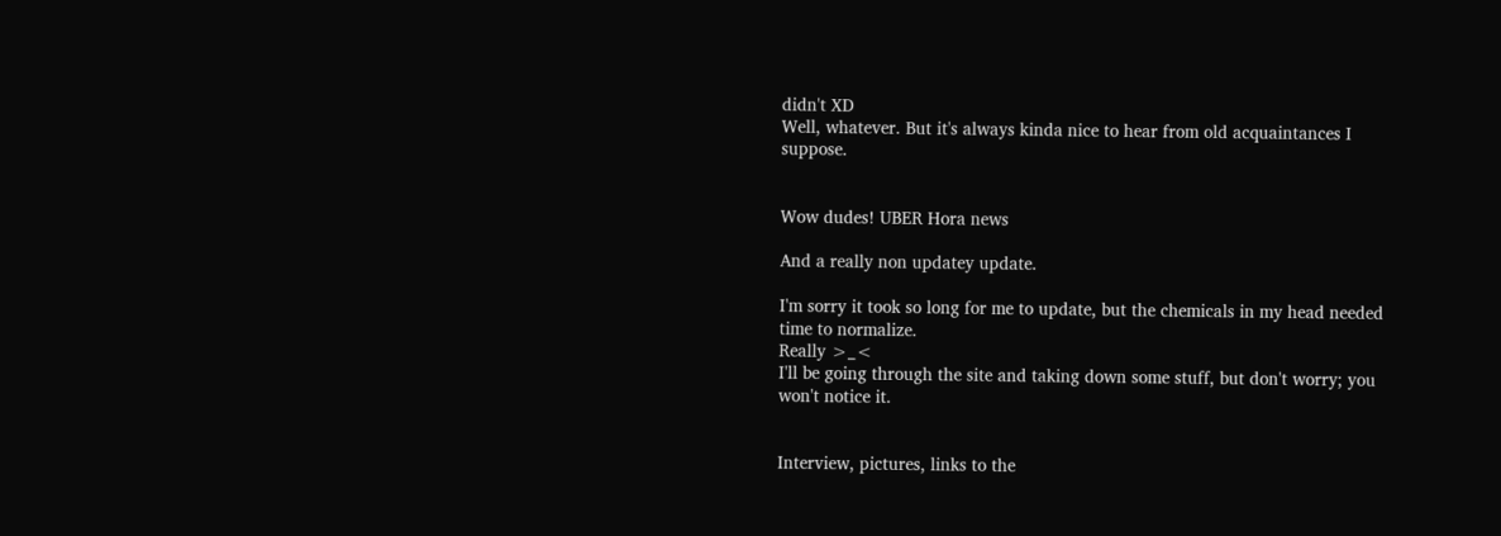didn't XD
Well, whatever. But it's always kinda nice to hear from old acquaintances I suppose.


Wow dudes! UBER Hora news

And a really non updatey update.

I'm sorry it took so long for me to update, but the chemicals in my head needed time to normalize.
Really >_<
I'll be going through the site and taking down some stuff, but don't worry; you won't notice it.


Interview, pictures, links to the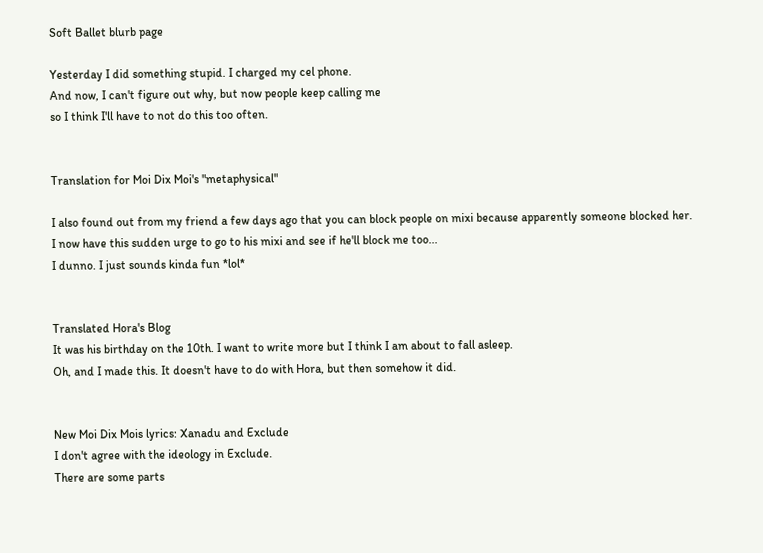Soft Ballet blurb page

Yesterday I did something stupid. I charged my cel phone.
And now, I can't figure out why, but now people keep calling me
so I think I'll have to not do this too often.


Translation for Moi Dix Moi's "metaphysical"

I also found out from my friend a few days ago that you can block people on mixi because apparently someone blocked her.
I now have this sudden urge to go to his mixi and see if he'll block me too...
I dunno. I just sounds kinda fun *lol*


Translated Hora's Blog
It was his birthday on the 10th. I want to write more but I think I am about to fall asleep.
Oh, and I made this. It doesn't have to do with Hora, but then somehow it did.


New Moi Dix Mois lyrics: Xanadu and Exclude
I don't agree with the ideology in Exclude.
There are some parts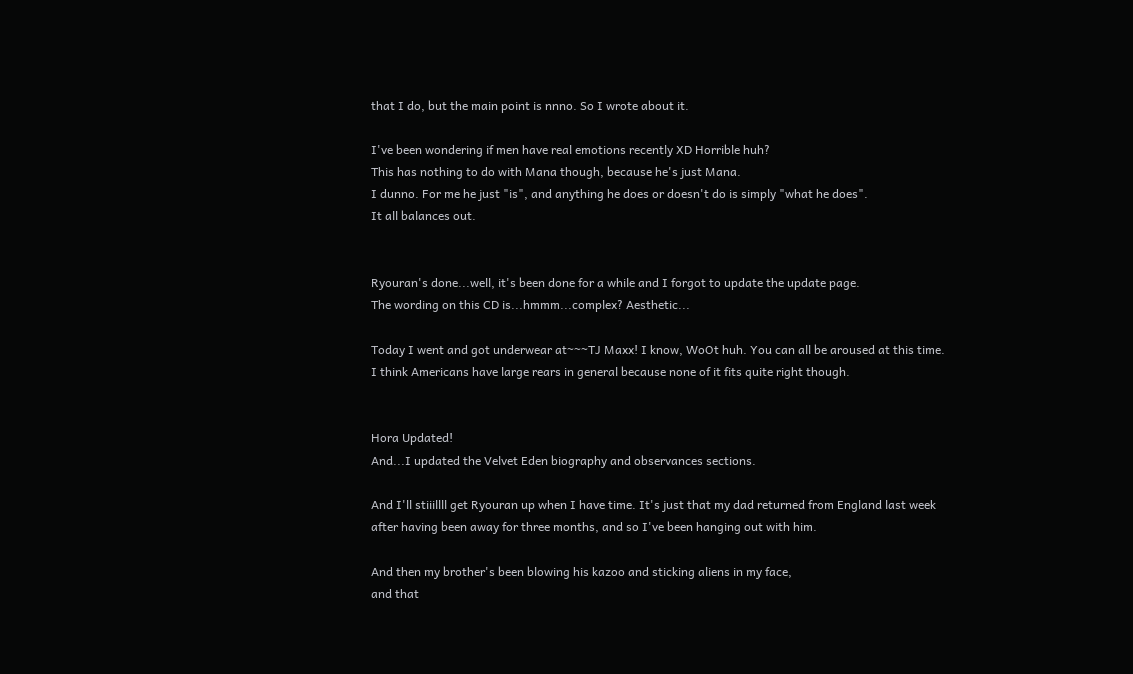that I do, but the main point is nnno. So I wrote about it.

I've been wondering if men have real emotions recently XD Horrible huh?
This has nothing to do with Mana though, because he's just Mana.
I dunno. For me he just "is", and anything he does or doesn't do is simply "what he does".
It all balances out.


Ryouran's done...well, it's been done for a while and I forgot to update the update page.
The wording on this CD is...hmmm...complex? Aesthetic...

Today I went and got underwear at~~~TJ Maxx! I know, WoOt huh. You can all be aroused at this time.
I think Americans have large rears in general because none of it fits quite right though.


Hora Updated!
And...I updated the Velvet Eden biography and observances sections.

And I'll stiiillll get Ryouran up when I have time. It's just that my dad returned from England last week
after having been away for three months, and so I've been hanging out with him.

And then my brother's been blowing his kazoo and sticking aliens in my face,
and that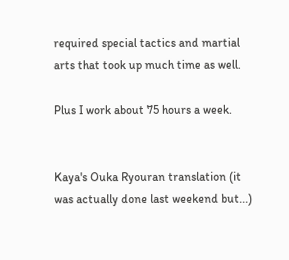required special tactics and martial arts that took up much time as well.

Plus I work about 75 hours a week.


Kaya's Ouka Ryouran translation (it was actually done last weekend but...)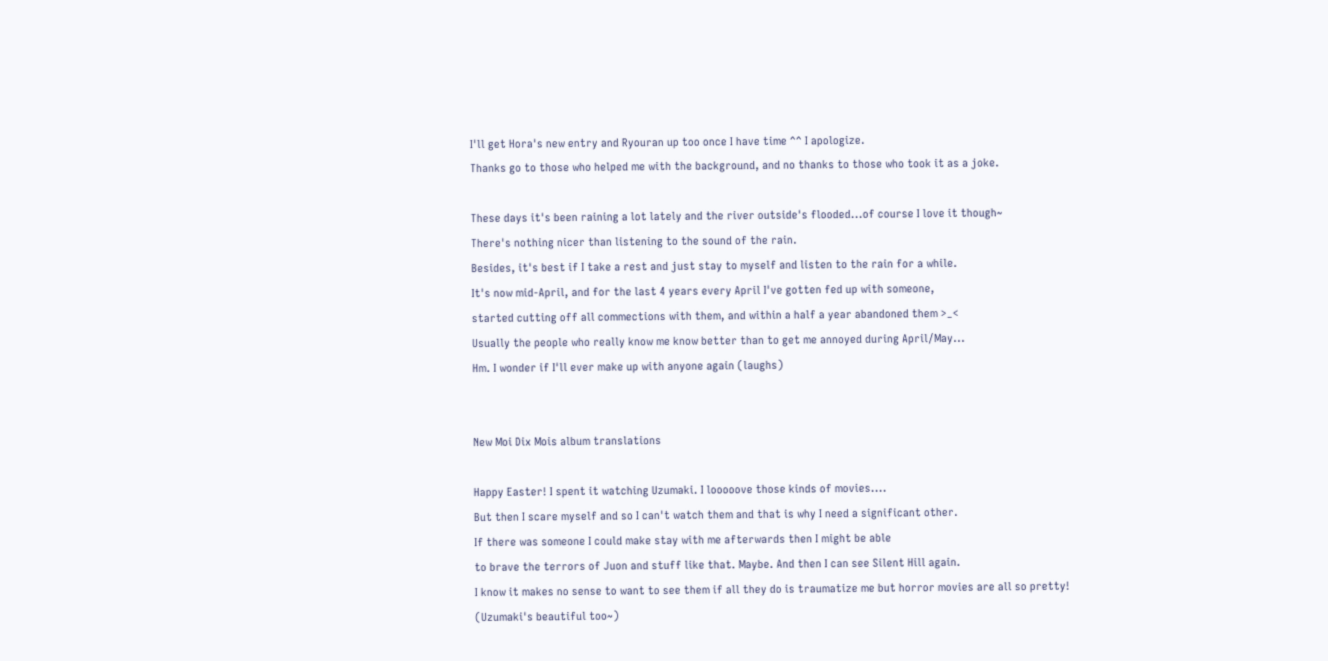I'll get Hora's new entry and Ryouran up too once I have time ^^ I apologize.
Thanks go to those who helped me with the background, and no thanks to those who took it as a joke.

These days it's been raining a lot lately and the river outside's flooded...of course I love it though~
There's nothing nicer than listening to the sound of the rain.
Besides, it's best if I take a rest and just stay to myself and listen to the rain for a while.
It's now mid-April, and for the last 4 years every April I've gotten fed up with someone,
started cutting off all commections with them, and within a half a year abandoned them >_<
Usually the people who really know me know better than to get me annoyed during April/May...
Hm. I wonder if I'll ever make up with anyone again (laughs)


New Moi Dix Mois album translations

Happy Easter! I spent it watching Uzumaki. I looooove those kinds of movies....
But then I scare myself and so I can't watch them and that is why I need a significant other.
If there was someone I could make stay with me afterwards then I might be able
to brave the terrors of Juon and stuff like that. Maybe. And then I can see Silent Hill again.
I know it makes no sense to want to see them if all they do is traumatize me but horror movies are all so pretty!
(Uzumaki's beautiful too~)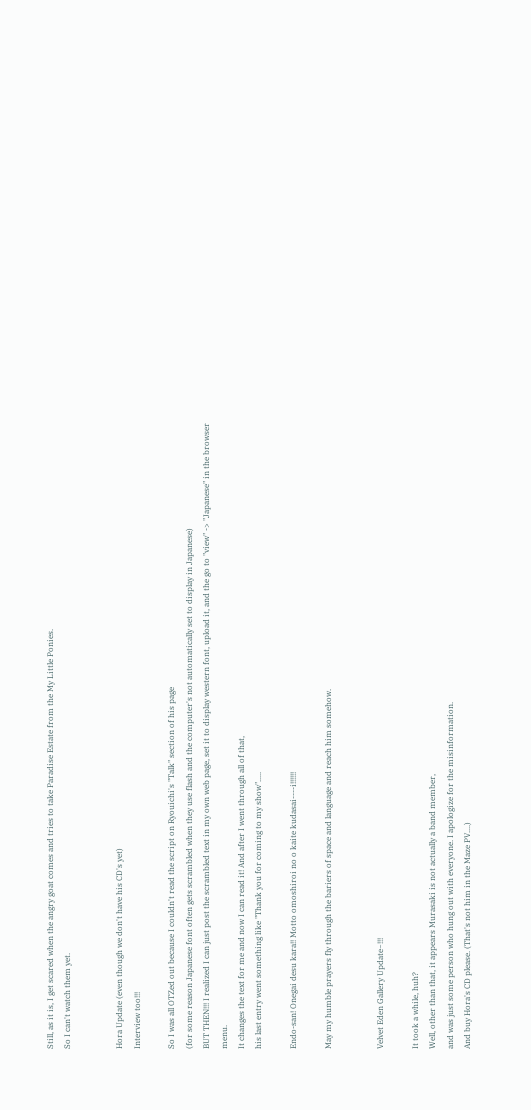Still, as it is, I get scared when the angry goat comes and tries to take Paradise Estate from the My Little Ponies.
So I can't watch them yet.


Hora Update (even though we don't have his CD's yet)
Interview too!!!

So I was all OTZed out because I couldn't read the script on Ryouichi's "Talk" section of his page
(for some reason Japanese font often gets scrambled when they use flash and the computer's not automatically set to display in Japanese)
BUT THEN!!! I realized I can just post the scrambled text in my own web page, set it to display western font, upload it, and the go to "view" -> "Japanese" in the browser menu.
It changes the text for me and now I can read it! And after I went through all of that,
his last entry went something like "Thank you for coming to my show".....

Endo-san! Onegai desu kara!! Motto omoshiroi no o kaite kudasai----i!!!!!!

May my humble prayers fly through the bariers of space and language and reach him somehow.


Velvet Eden Gallery Update~!!!

It took a while, huh?
Well, other than that, it appears Murasaki is not actually a band member,
and was just some person who hung out with everyone. I apologize for the misinformation.
And buy Hora's CD please. (That's not him in the Maze PV....)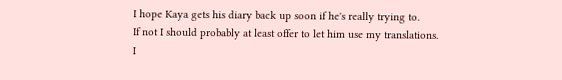I hope Kaya gets his diary back up soon if he's really trying to.
If not I should probably at least offer to let him use my translations.
I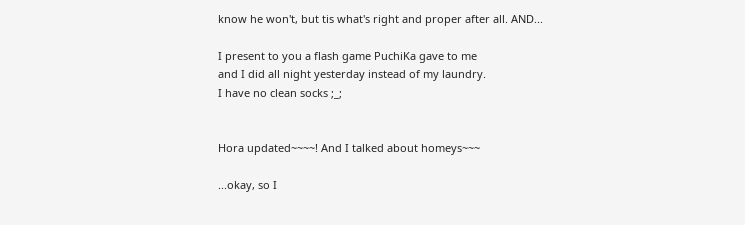know he won't, but tis what's right and proper after all. AND...

I present to you a flash game PuchiKa gave to me
and I did all night yesterday instead of my laundry.
I have no clean socks ;_;


Hora updated~~~~! And I talked about homeys~~~

...okay, so I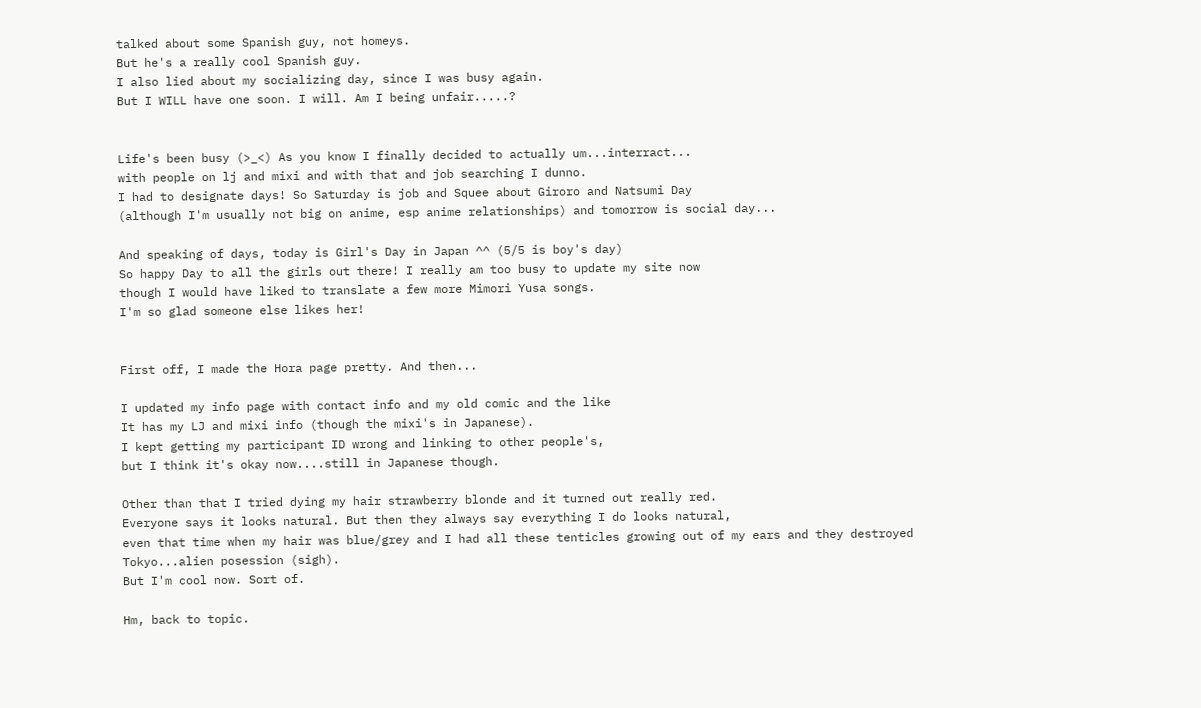talked about some Spanish guy, not homeys.
But he's a really cool Spanish guy.
I also lied about my socializing day, since I was busy again.
But I WILL have one soon. I will. Am I being unfair.....?


Life's been busy (>_<) As you know I finally decided to actually um...interract...
with people on lj and mixi and with that and job searching I dunno.
I had to designate days! So Saturday is job and Squee about Giroro and Natsumi Day
(although I'm usually not big on anime, esp anime relationships) and tomorrow is social day...

And speaking of days, today is Girl's Day in Japan ^^ (5/5 is boy's day)
So happy Day to all the girls out there! I really am too busy to update my site now
though I would have liked to translate a few more Mimori Yusa songs.
I'm so glad someone else likes her!


First off, I made the Hora page pretty. And then...

I updated my info page with contact info and my old comic and the like
It has my LJ and mixi info (though the mixi's in Japanese).
I kept getting my participant ID wrong and linking to other people's,
but I think it's okay now....still in Japanese though.

Other than that I tried dying my hair strawberry blonde and it turned out really red.
Everyone says it looks natural. But then they always say everything I do looks natural,
even that time when my hair was blue/grey and I had all these tenticles growing out of my ears and they destroyed Tokyo...alien posession (sigh).
But I'm cool now. Sort of.

Hm, back to topic.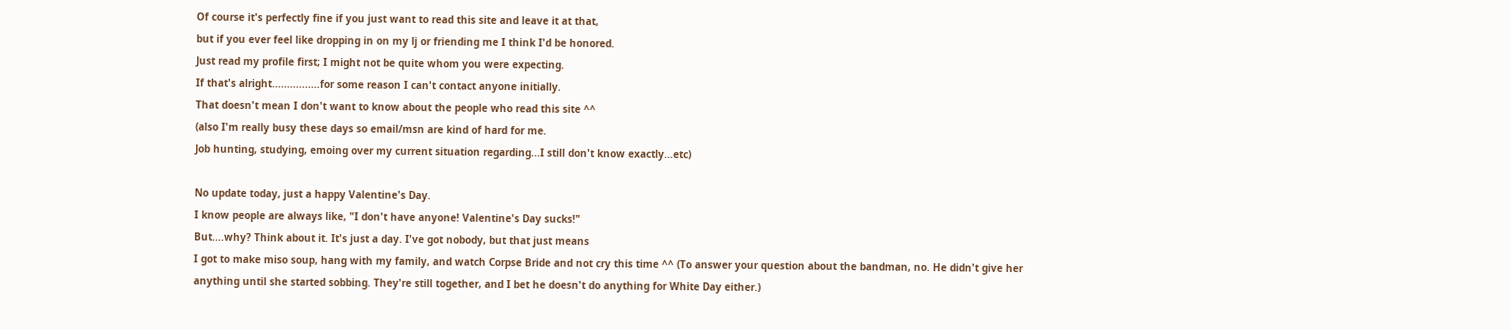Of course it's perfectly fine if you just want to read this site and leave it at that,
but if you ever feel like dropping in on my lj or friending me I think I'd be honored.
Just read my profile first; I might not be quite whom you were expecting.
If that's alright................for some reason I can't contact anyone initially.
That doesn't mean I don't want to know about the people who read this site ^^
(also I'm really busy these days so email/msn are kind of hard for me.
Job hunting, studying, emoing over my current situation regarding...I still don't know exactly...etc)

No update today, just a happy Valentine's Day.
I know people are always like, "I don't have anyone! Valentine's Day sucks!"
But....why? Think about it. It's just a day. I've got nobody, but that just means
I got to make miso soup, hang with my family, and watch Corpse Bride and not cry this time ^^ (To answer your question about the bandman, no. He didn't give her anything until she started sobbing. They're still together, and I bet he doesn't do anything for White Day either.)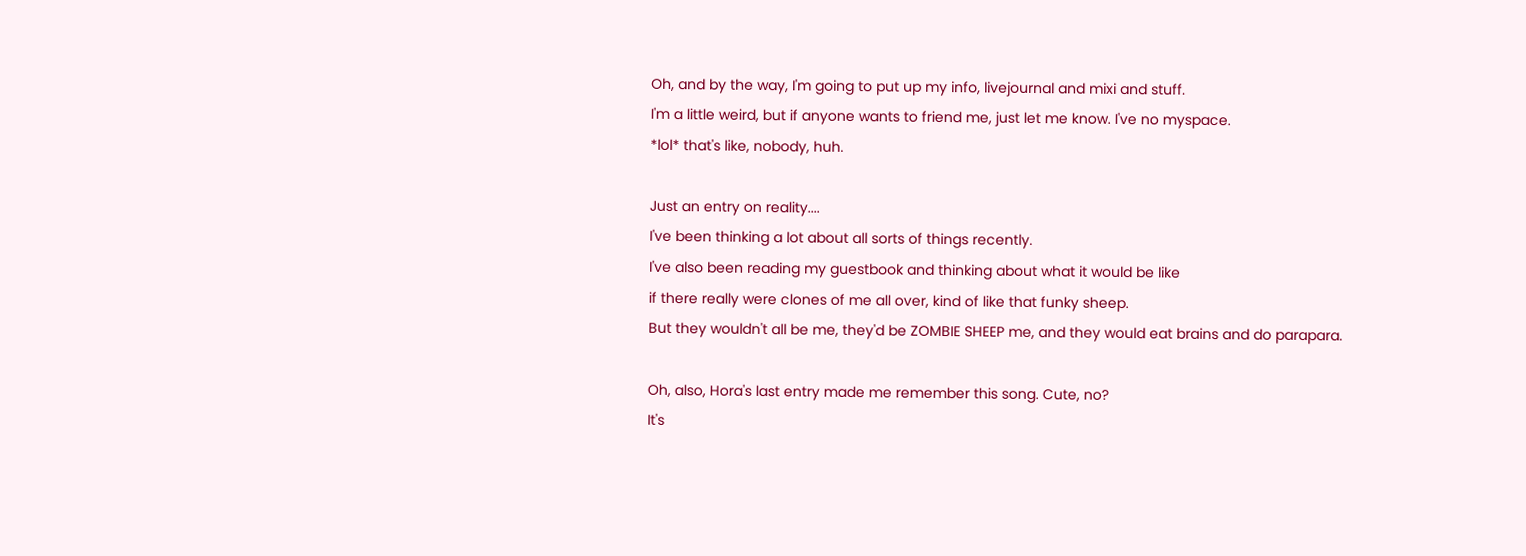Oh, and by the way, I'm going to put up my info, livejournal and mixi and stuff.
I'm a little weird, but if anyone wants to friend me, just let me know. I've no myspace.
*lol* that's like, nobody, huh.

Just an entry on reality....
I've been thinking a lot about all sorts of things recently.
I've also been reading my guestbook and thinking about what it would be like
if there really were clones of me all over, kind of like that funky sheep.
But they wouldn't all be me, they'd be ZOMBIE SHEEP me, and they would eat brains and do parapara.

Oh, also, Hora's last entry made me remember this song. Cute, no?
It's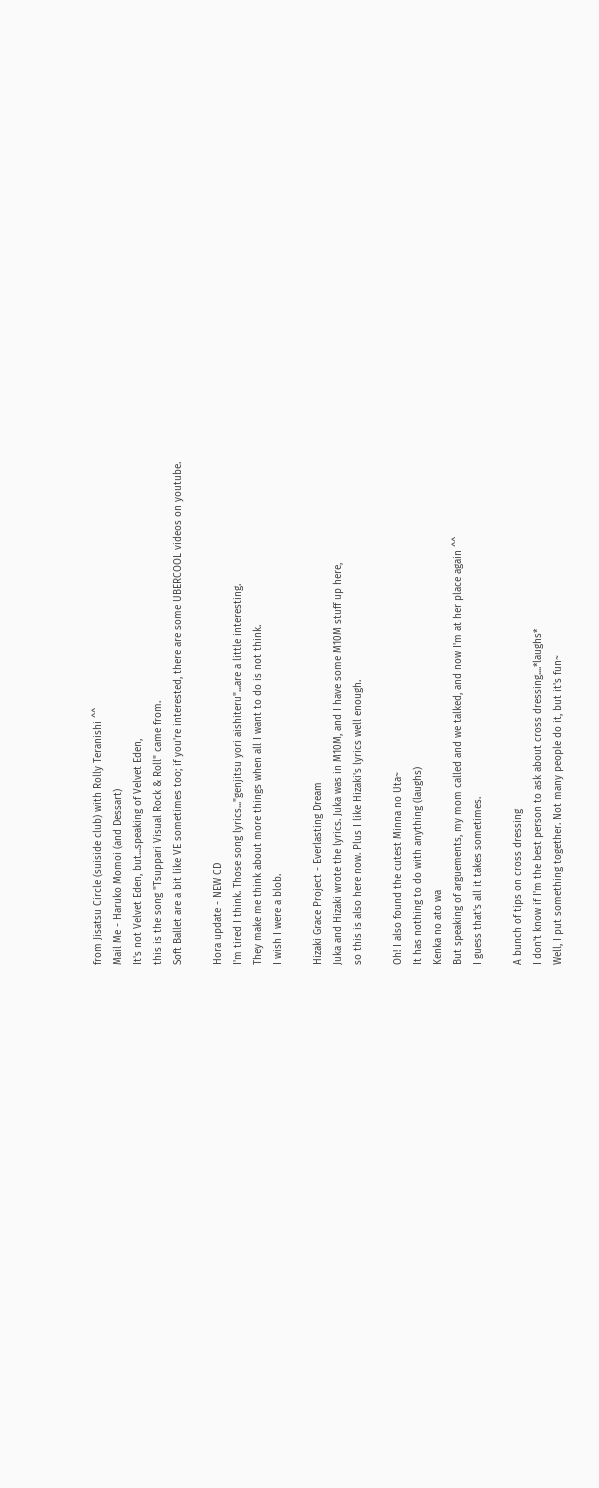from Jisatsu Circle (suiside club) with Rolly Teranishi ^^
Mail Me - Haruko Momoi (and Dessart)
It's not Velvet Eden, but...speaking of Velvet Eden,
this is the song "Tsuppari Visual Rock & Roll" came from.
Soft Ballet are a bit like VE sometimes too; if you're interested, there are some UBERCOOL videos on youtube.

Hora update - NEW CD
I'm tired I think. Those song lyrics..."genjitsu yori aishiteru"...are a little interesting.
They make me think about more things when all I want to do is not think.
I wish I were a blob.

Hizaki Grace Project - Everlasting Dream
Juka and Hizaki wrote the lyrics. Juka was in M10M, and I have some M10M stuff up here,
so this is also here now. Plus I like Hizaki's lyrics well enough.

Oh! I also found the cutest Minna no Uta~
It has nothing to do with anything (laughs)
Kenka no ato wa
But speaking of arguements, my mom called and we talked, and now I'm at her place again ^^
I guess that's all it takes sometimes.

A bunch of tips on cross dressing
I don't know if I'm the best person to ask about cross dressing....*laughs*
Well, I put something together. Not many people do it, but it's fun~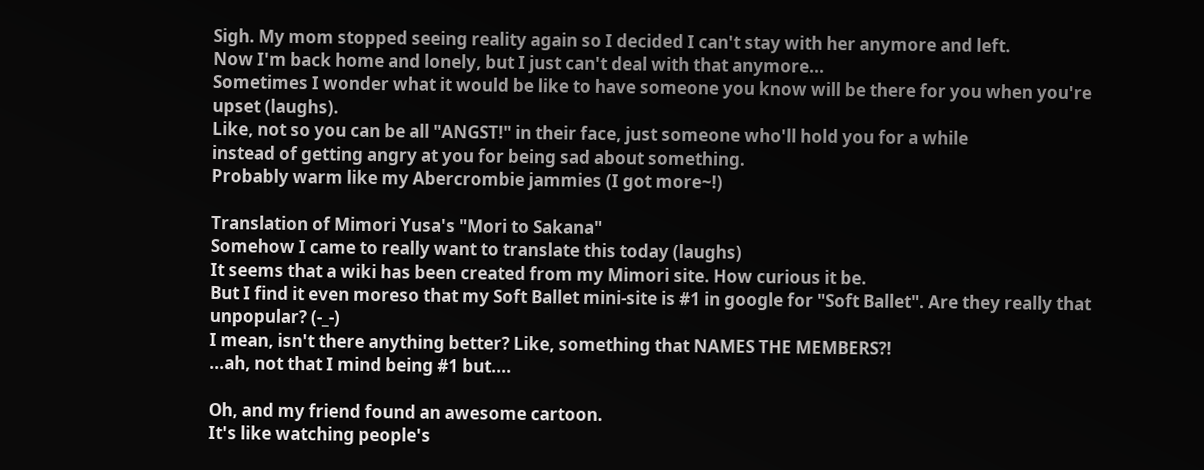Sigh. My mom stopped seeing reality again so I decided I can't stay with her anymore and left.
Now I'm back home and lonely, but I just can't deal with that anymore...
Sometimes I wonder what it would be like to have someone you know will be there for you when you're upset (laughs).
Like, not so you can be all "ANGST!" in their face, just someone who'll hold you for a while
instead of getting angry at you for being sad about something.
Probably warm like my Abercrombie jammies (I got more~!)

Translation of Mimori Yusa's "Mori to Sakana"
Somehow I came to really want to translate this today (laughs)
It seems that a wiki has been created from my Mimori site. How curious it be.
But I find it even moreso that my Soft Ballet mini-site is #1 in google for "Soft Ballet". Are they really that unpopular? (-_-)
I mean, isn't there anything better? Like, something that NAMES THE MEMBERS?!
...ah, not that I mind being #1 but....

Oh, and my friend found an awesome cartoon.
It's like watching people's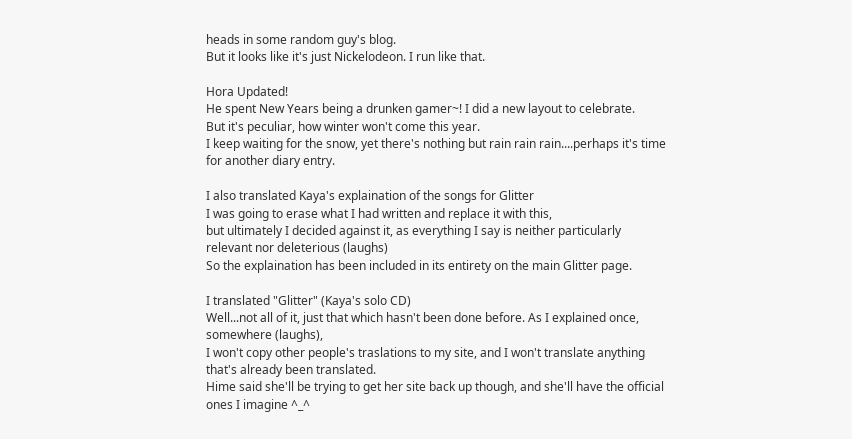heads in some random guy's blog.
But it looks like it's just Nickelodeon. I run like that.

Hora Updated!
He spent New Years being a drunken gamer~! I did a new layout to celebrate.
But it's peculiar, how winter won't come this year.
I keep waiting for the snow, yet there's nothing but rain rain rain....perhaps it's time for another diary entry.

I also translated Kaya's explaination of the songs for Glitter
I was going to erase what I had written and replace it with this,
but ultimately I decided against it, as everything I say is neither particularly relevant nor deleterious (laughs)
So the explaination has been included in its entirety on the main Glitter page.

I translated "Glitter" (Kaya's solo CD)
Well...not all of it, just that which hasn't been done before. As I explained once, somewhere (laughs),
I won't copy other people's traslations to my site, and I won't translate anything that's already been translated.
Hime said she'll be trying to get her site back up though, and she'll have the official ones I imagine ^_^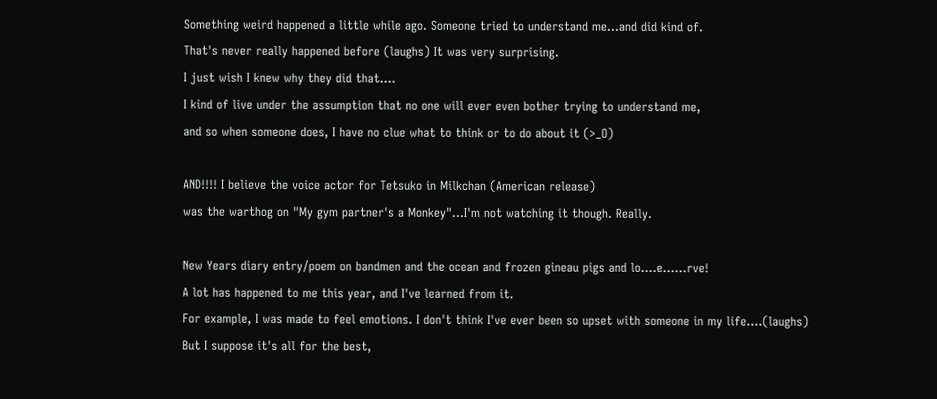Something weird happened a little while ago. Someone tried to understand me...and did kind of.
That's never really happened before (laughs) It was very surprising.
I just wish I knew why they did that....
I kind of live under the assumption that no one will ever even bother trying to understand me,
and so when someone does, I have no clue what to think or to do about it (>_O)

AND!!!! I believe the voice actor for Tetsuko in Milkchan (American release)
was the warthog on "My gym partner's a Monkey"...I'm not watching it though. Really.

New Years diary entry/poem on bandmen and the ocean and frozen gineau pigs and lo....e......rve!
A lot has happened to me this year, and I've learned from it.
For example, I was made to feel emotions. I don't think I've ever been so upset with someone in my life....(laughs)
But I suppose it's all for the best,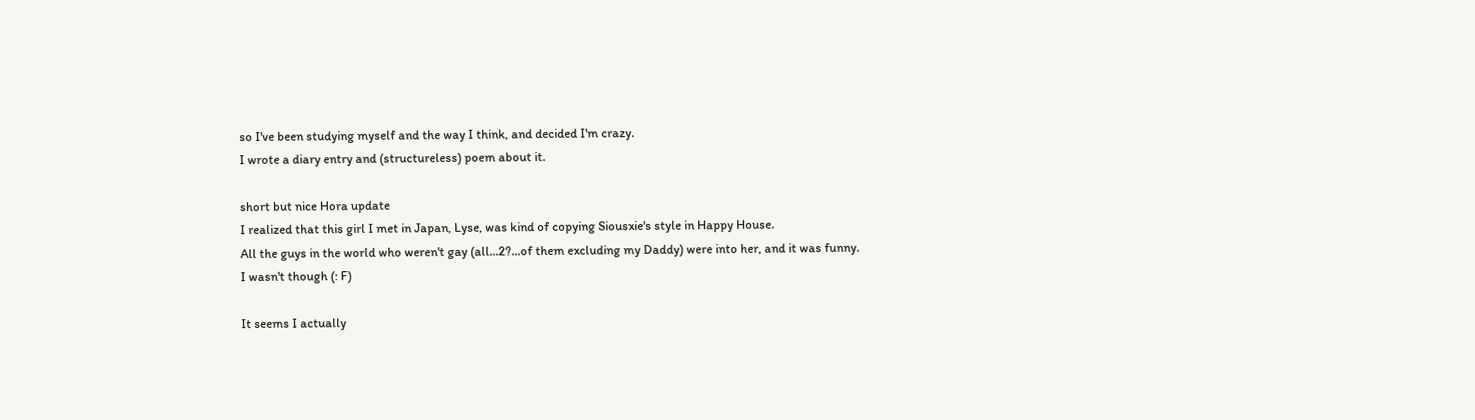so I've been studying myself and the way I think, and decided I'm crazy.
I wrote a diary entry and (structureless) poem about it.

short but nice Hora update
I realized that this girl I met in Japan, Lyse, was kind of copying Siousxie's style in Happy House.
All the guys in the world who weren't gay (all...2?...of them excluding my Daddy) were into her, and it was funny.
I wasn't though (: F)

It seems I actually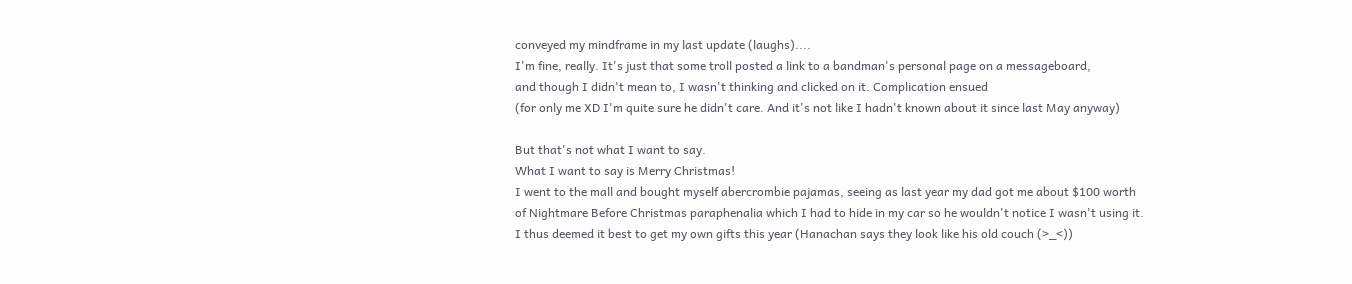conveyed my mindframe in my last update (laughs)....
I'm fine, really. It's just that some troll posted a link to a bandman's personal page on a messageboard,
and though I didn't mean to, I wasn't thinking and clicked on it. Complication ensued
(for only me XD I'm quite sure he didn't care. And it's not like I hadn't known about it since last May anyway)

But that's not what I want to say.
What I want to say is Merry Christmas!
I went to the mall and bought myself abercrombie pajamas, seeing as last year my dad got me about $100 worth
of Nightmare Before Christmas paraphenalia which I had to hide in my car so he wouldn't notice I wasn't using it.
I thus deemed it best to get my own gifts this year (Hanachan says they look like his old couch (>_<))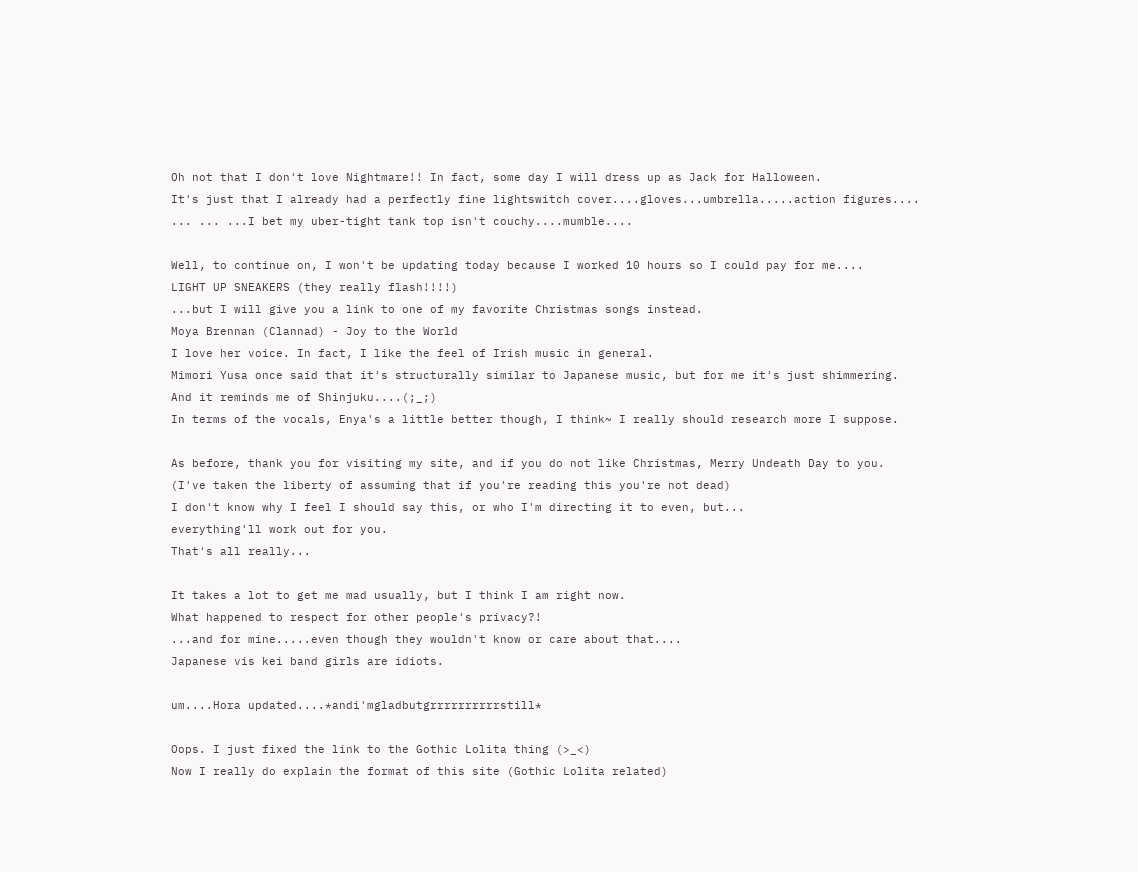Oh not that I don't love Nightmare!! In fact, some day I will dress up as Jack for Halloween.
It's just that I already had a perfectly fine lightswitch cover....gloves...umbrella.....action figures....
... ... ...I bet my uber-tight tank top isn't couchy....mumble....

Well, to continue on, I won't be updating today because I worked 10 hours so I could pay for me....
LIGHT UP SNEAKERS (they really flash!!!!)
...but I will give you a link to one of my favorite Christmas songs instead.
Moya Brennan (Clannad) - Joy to the World
I love her voice. In fact, I like the feel of Irish music in general.
Mimori Yusa once said that it's structurally similar to Japanese music, but for me it's just shimmering.
And it reminds me of Shinjuku....(;_;)
In terms of the vocals, Enya's a little better though, I think~ I really should research more I suppose.

As before, thank you for visiting my site, and if you do not like Christmas, Merry Undeath Day to you.
(I've taken the liberty of assuming that if you're reading this you're not dead)
I don't know why I feel I should say this, or who I'm directing it to even, but...
everything'll work out for you.
That's all really...

It takes a lot to get me mad usually, but I think I am right now.
What happened to respect for other people's privacy?!
...and for mine.....even though they wouldn't know or care about that....
Japanese vis kei band girls are idiots.

um....Hora updated....*andi'mgladbutgrrrrrrrrrrstill*

Oops. I just fixed the link to the Gothic Lolita thing (>_<)
Now I really do explain the format of this site (Gothic Lolita related)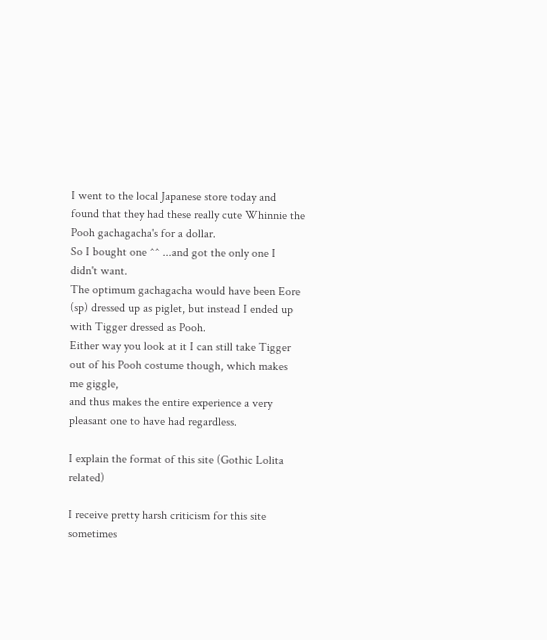I went to the local Japanese store today and found that they had these really cute Whinnie the Pooh gachagacha's for a dollar.
So I bought one ^^ ...and got the only one I didn't want.
The optimum gachagacha would have been Eore (sp) dressed up as piglet, but instead I ended up with Tigger dressed as Pooh.
Either way you look at it I can still take Tigger out of his Pooh costume though, which makes me giggle,
and thus makes the entire experience a very pleasant one to have had regardless.

I explain the format of this site (Gothic Lolita related)

I receive pretty harsh criticism for this site sometimes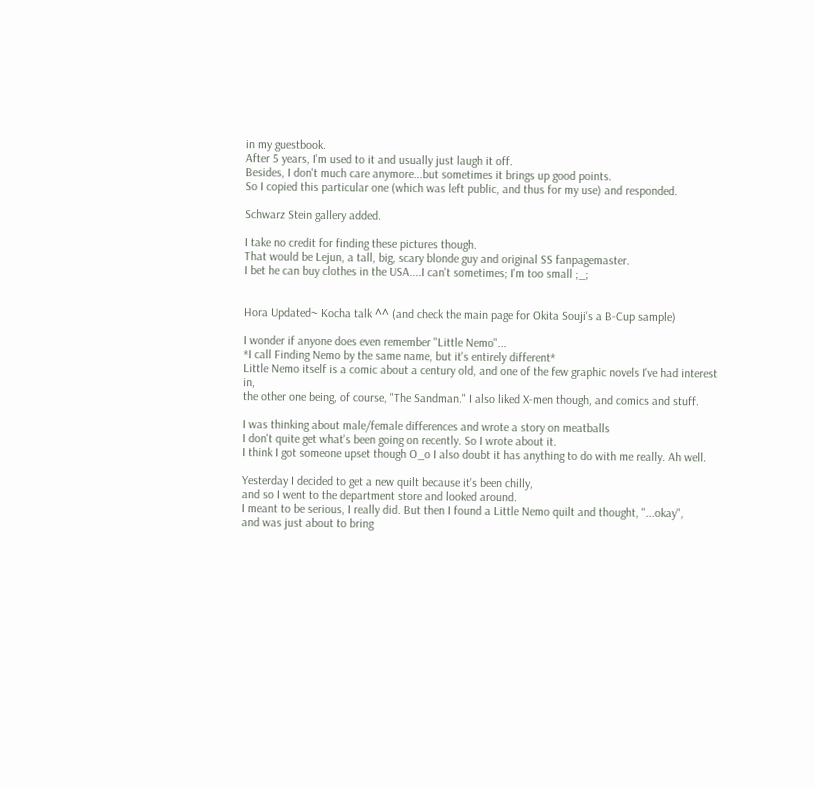in my guestbook.
After 5 years, I'm used to it and usually just laugh it off.
Besides, I don't much care anymore...but sometimes it brings up good points.
So I copied this particular one (which was left public, and thus for my use) and responded.

Schwarz Stein gallery added.

I take no credit for finding these pictures though.
That would be Lejun, a tall, big, scary blonde guy and original SS fanpagemaster.
I bet he can buy clothes in the USA....I can't sometimes; I'm too small ;_;


Hora Updated~ Kocha talk ^^ (and check the main page for Okita Souji's a B-Cup sample)

I wonder if anyone does even remember "Little Nemo"...
*I call Finding Nemo by the same name, but it's entirely different*
Little Nemo itself is a comic about a century old, and one of the few graphic novels I've had interest in,
the other one being, of course, "The Sandman." I also liked X-men though, and comics and stuff.

I was thinking about male/female differences and wrote a story on meatballs
I don't quite get what's been going on recently. So I wrote about it.
I think I got someone upset though O_o I also doubt it has anything to do with me really. Ah well.

Yesterday I decided to get a new quilt because it's been chilly,
and so I went to the department store and looked around.
I meant to be serious, I really did. But then I found a Little Nemo quilt and thought, "...okay",
and was just about to bring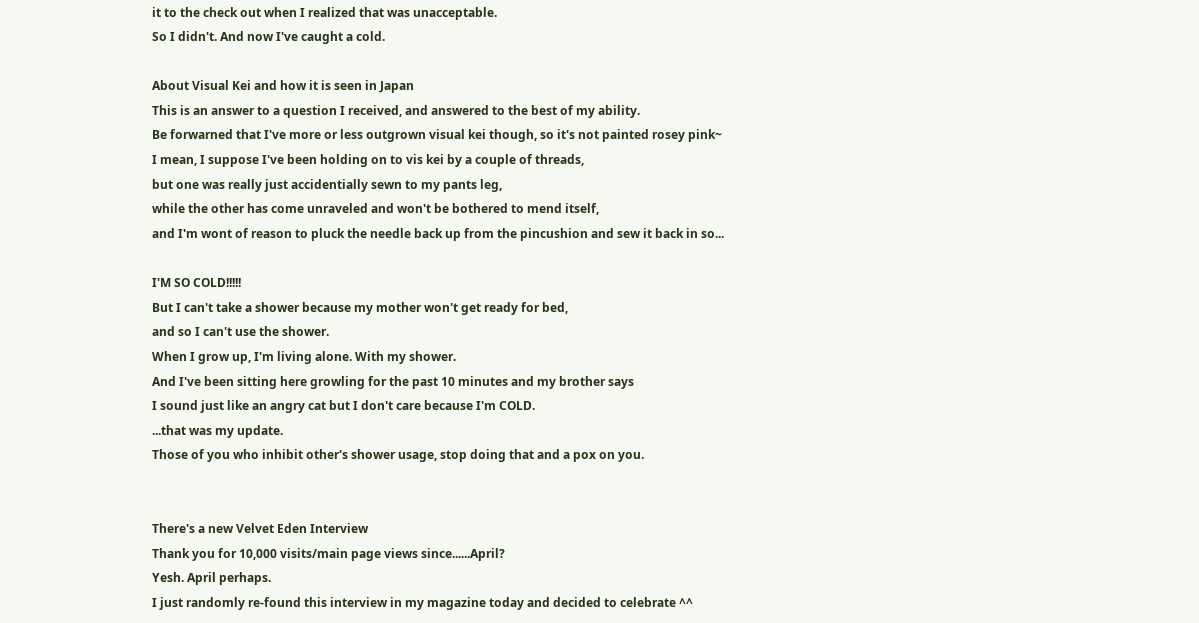it to the check out when I realized that was unacceptable.
So I didn't. And now I've caught a cold.

About Visual Kei and how it is seen in Japan
This is an answer to a question I received, and answered to the best of my ability.
Be forwarned that I've more or less outgrown visual kei though, so it's not painted rosey pink~
I mean, I suppose I've been holding on to vis kei by a couple of threads,
but one was really just accidentially sewn to my pants leg,
while the other has come unraveled and won't be bothered to mend itself,
and I'm wont of reason to pluck the needle back up from the pincushion and sew it back in so...

I'M SO COLD!!!!!
But I can't take a shower because my mother won't get ready for bed,
and so I can't use the shower.
When I grow up, I'm living alone. With my shower.
And I've been sitting here growling for the past 10 minutes and my brother says
I sound just like an angry cat but I don't care because I'm COLD.
...that was my update.
Those of you who inhibit other's shower usage, stop doing that and a pox on you.


There's a new Velvet Eden Interview
Thank you for 10,000 visits/main page views since......April?
Yesh. April perhaps.
I just randomly re-found this interview in my magazine today and decided to celebrate ^^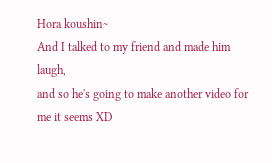Hora koushin~
And I talked to my friend and made him laugh,
and so he's going to make another video for me it seems XD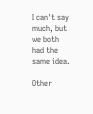I can't say much, but we both had the same idea.

Other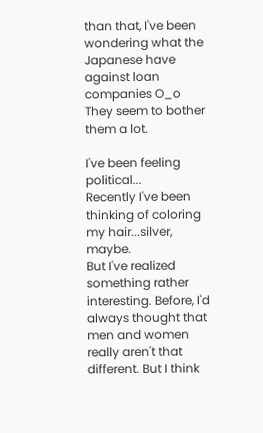than that, I've been wondering what the Japanese have against loan companies O_o
They seem to bother them a lot.

I've been feeling political...
Recently I've been thinking of coloring my hair...silver, maybe.
But I've realized something rather interesting. Before, I'd always thought that men and women
really aren't that different. But I think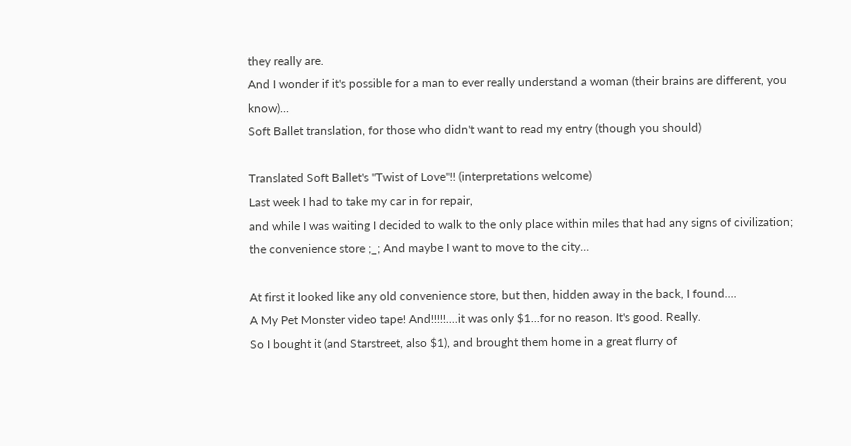they really are.
And I wonder if it's possible for a man to ever really understand a woman (their brains are different, you know)...
Soft Ballet translation, for those who didn't want to read my entry (though you should)

Translated Soft Ballet's "Twist of Love"!! (interpretations welcome)
Last week I had to take my car in for repair,
and while I was waiting I decided to walk to the only place within miles that had any signs of civilization;
the convenience store ;_; And maybe I want to move to the city...

At first it looked like any old convenience store, but then, hidden away in the back, I found....
A My Pet Monster video tape! And!!!!!....it was only $1...for no reason. It's good. Really.
So I bought it (and Starstreet, also $1), and brought them home in a great flurry of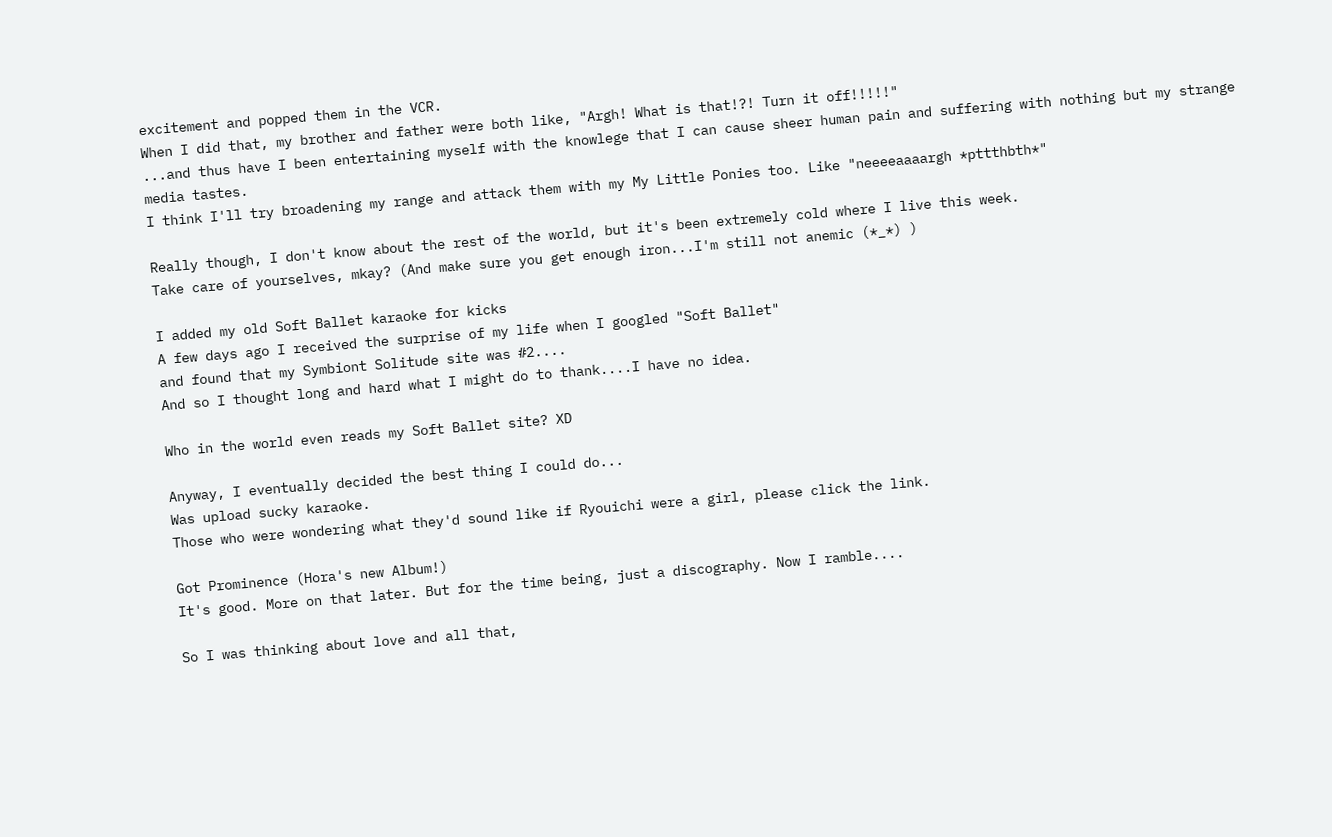excitement and popped them in the VCR.
When I did that, my brother and father were both like, "Argh! What is that!?! Turn it off!!!!!"
...and thus have I been entertaining myself with the knowlege that I can cause sheer human pain and suffering with nothing but my strange media tastes.
I think I'll try broadening my range and attack them with my My Little Ponies too. Like "neeeeaaaargh *pttthbth*"

Really though, I don't know about the rest of the world, but it's been extremely cold where I live this week.
Take care of yourselves, mkay? (And make sure you get enough iron...I'm still not anemic (*_*) )

I added my old Soft Ballet karaoke for kicks
A few days ago I received the surprise of my life when I googled "Soft Ballet"
and found that my Symbiont Solitude site was #2....
And so I thought long and hard what I might do to thank....I have no idea.

Who in the world even reads my Soft Ballet site? XD

Anyway, I eventually decided the best thing I could do...
Was upload sucky karaoke.
Those who were wondering what they'd sound like if Ryouichi were a girl, please click the link.

Got Prominence (Hora's new Album!)
It's good. More on that later. But for the time being, just a discography. Now I ramble....

So I was thinking about love and all that,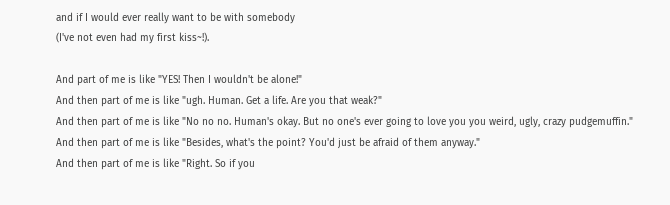and if I would ever really want to be with somebody
(I've not even had my first kiss~!).

And part of me is like "YES! Then I wouldn't be alone!"
And then part of me is like "ugh. Human. Get a life. Are you that weak?"
And then part of me is like "No no no. Human's okay. But no one's ever going to love you you weird, ugly, crazy pudgemuffin."
And then part of me is like "Besides, what's the point? You'd just be afraid of them anyway."
And then part of me is like "Right. So if you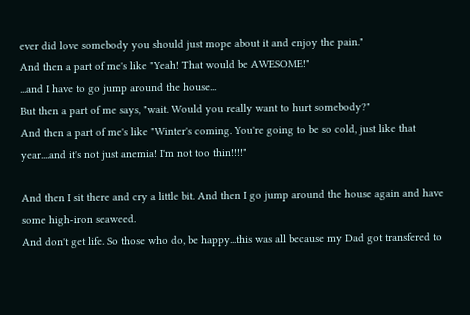ever did love somebody you should just mope about it and enjoy the pain."
And then a part of me's like "Yeah! That would be AWESOME!"
...and I have to go jump around the house...
But then a part of me says, "wait. Would you really want to hurt somebody?"
And then a part of me's like "Winter's coming. You're going to be so cold, just like that year....and it's not just anemia! I'm not too thin!!!!"

And then I sit there and cry a little bit. And then I go jump around the house again and have some high-iron seaweed.
And don't get life. So those who do, be happy...this was all because my Dad got transfered to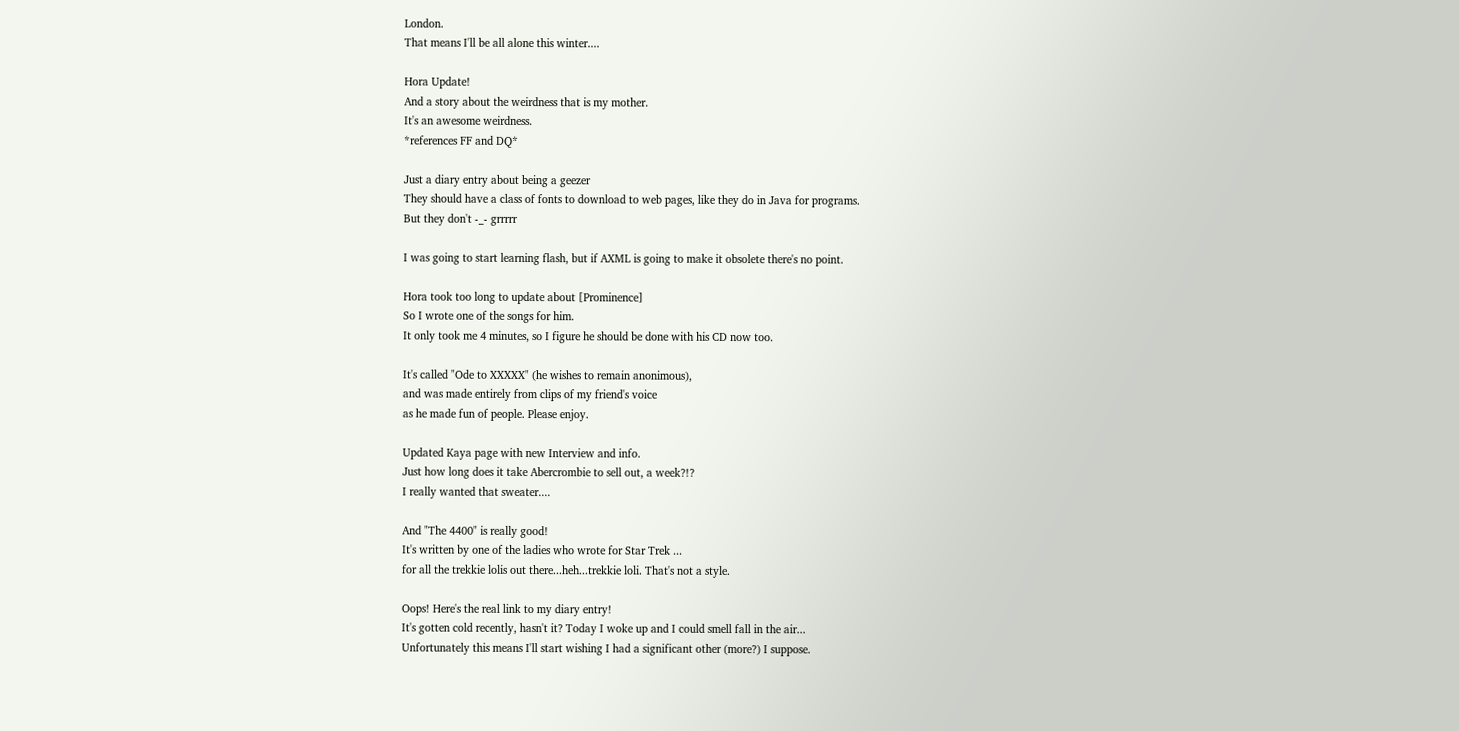London.
That means I'll be all alone this winter....

Hora Update!
And a story about the weirdness that is my mother.
It's an awesome weirdness.
*references FF and DQ*

Just a diary entry about being a geezer
They should have a class of fonts to download to web pages, like they do in Java for programs.
But they don't -_- grrrrr

I was going to start learning flash, but if AXML is going to make it obsolete there's no point.

Hora took too long to update about [Prominence]
So I wrote one of the songs for him.
It only took me 4 minutes, so I figure he should be done with his CD now too.

It's called "Ode to XXXXX" (he wishes to remain anonimous),
and was made entirely from clips of my friend's voice
as he made fun of people. Please enjoy.

Updated Kaya page with new Interview and info.
Just how long does it take Abercrombie to sell out, a week?!?
I really wanted that sweater....

And "The 4400" is really good!
It's written by one of the ladies who wrote for Star Trek ...
for all the trekkie lolis out there...heh...trekkie loli. That's not a style.

Oops! Here's the real link to my diary entry!
It's gotten cold recently, hasn't it? Today I woke up and I could smell fall in the air...
Unfortunately this means I'll start wishing I had a significant other (more?) I suppose.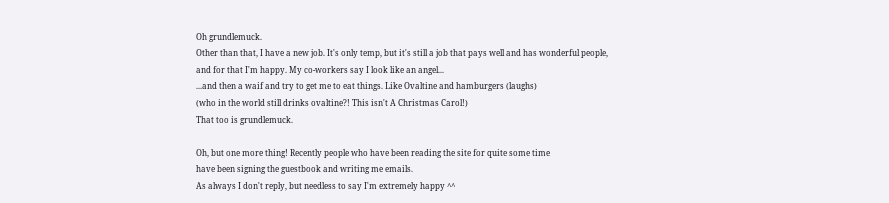Oh grundlemuck.
Other than that, I have a new job. It's only temp, but it's still a job that pays well and has wonderful people,
and for that I'm happy. My co-workers say I look like an angel...
...and then a waif and try to get me to eat things. Like Ovaltine and hamburgers (laughs)
(who in the world still drinks ovaltine?! This isn't A Christmas Carol!)
That too is grundlemuck.

Oh, but one more thing! Recently people who have been reading the site for quite some time
have been signing the guestbook and writing me emails.
As always I don't reply, but needless to say I'm extremely happy ^^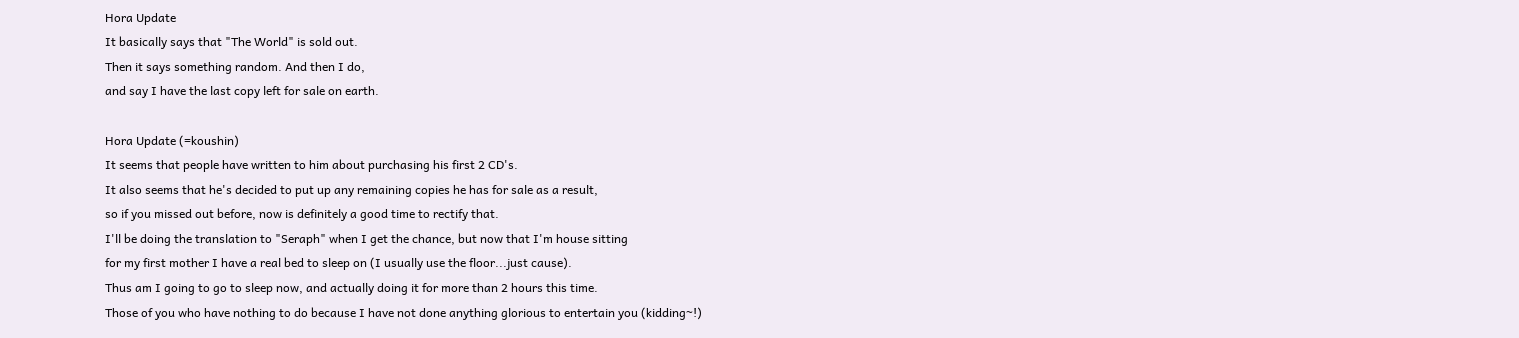Hora Update
It basically says that "The World" is sold out.
Then it says something random. And then I do,
and say I have the last copy left for sale on earth.

Hora Update (=koushin)
It seems that people have written to him about purchasing his first 2 CD's.
It also seems that he's decided to put up any remaining copies he has for sale as a result,
so if you missed out before, now is definitely a good time to rectify that.
I'll be doing the translation to "Seraph" when I get the chance, but now that I'm house sitting
for my first mother I have a real bed to sleep on (I usually use the floor...just cause).
Thus am I going to go to sleep now, and actually doing it for more than 2 hours this time.
Those of you who have nothing to do because I have not done anything glorious to entertain you (kidding~!)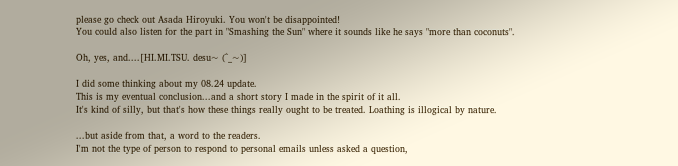please go check out Asada Hiroyuki. You won't be disappointed!
You could also listen for the part in "Smashing the Sun" where it sounds like he says "more than coconuts".

Oh, yes, and....[HI.MI.TSU. desu~ (^_~)]

I did some thinking about my 08.24 update.
This is my eventual conclusion...and a short story I made in the spirit of it all.
It's kind of silly, but that's how these things really ought to be treated. Loathing is illogical by nature.

...but aside from that, a word to the readers.
I'm not the type of person to respond to personal emails unless asked a question,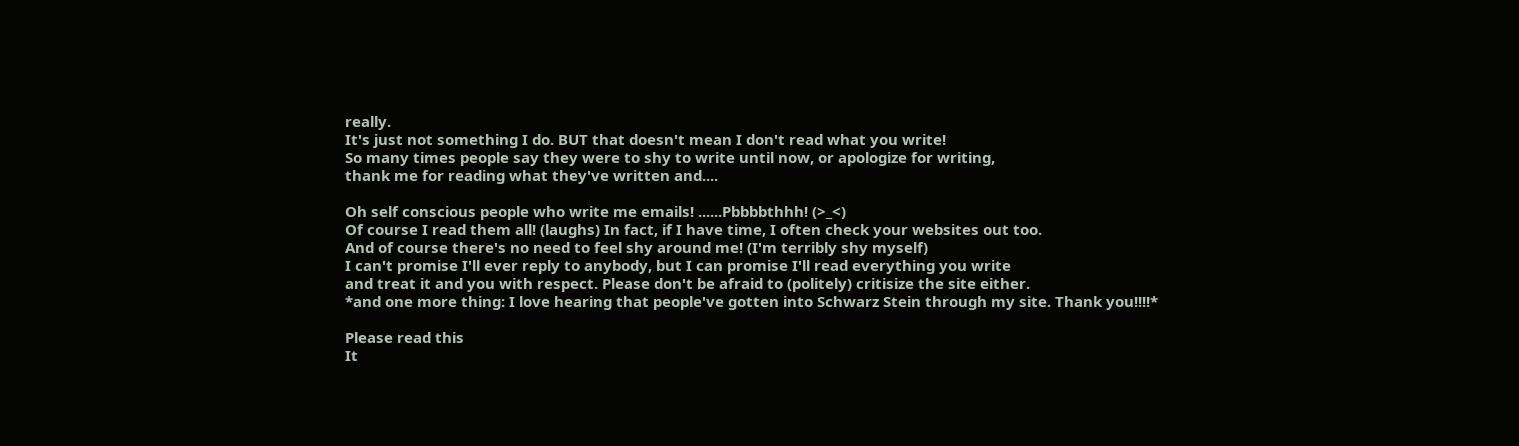really.
It's just not something I do. BUT that doesn't mean I don't read what you write!
So many times people say they were to shy to write until now, or apologize for writing,
thank me for reading what they've written and....

Oh self conscious people who write me emails! ......Pbbbbthhh! (>_<)
Of course I read them all! (laughs) In fact, if I have time, I often check your websites out too.
And of course there's no need to feel shy around me! (I'm terribly shy myself)
I can't promise I'll ever reply to anybody, but I can promise I'll read everything you write
and treat it and you with respect. Please don't be afraid to (politely) critisize the site either.
*and one more thing: I love hearing that people've gotten into Schwarz Stein through my site. Thank you!!!!*

Please read this
It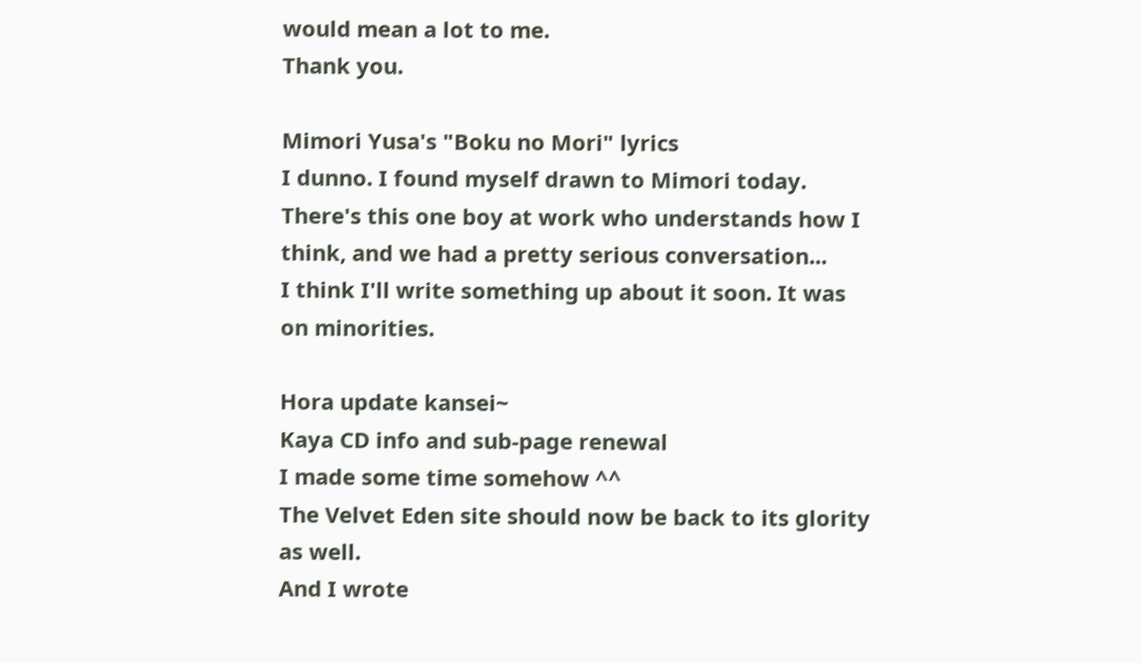would mean a lot to me.
Thank you.

Mimori Yusa's "Boku no Mori" lyrics
I dunno. I found myself drawn to Mimori today.
There's this one boy at work who understands how I think, and we had a pretty serious conversation...
I think I'll write something up about it soon. It was on minorities.

Hora update kansei~
Kaya CD info and sub-page renewal
I made some time somehow ^^
The Velvet Eden site should now be back to its glority as well.
And I wrote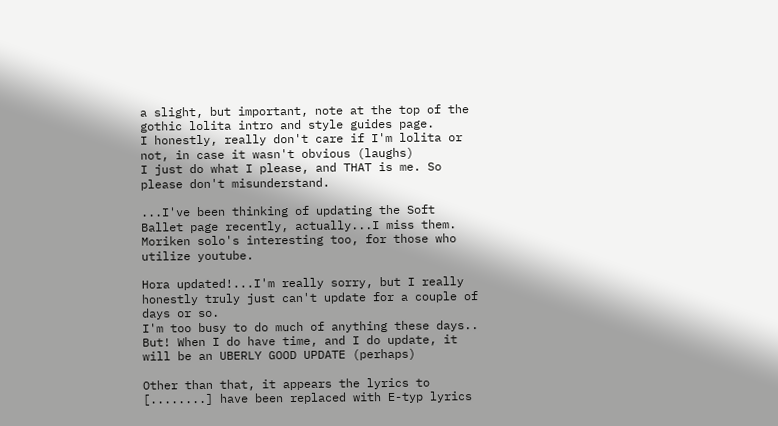a slight, but important, note at the top of the gothic lolita intro and style guides page.
I honestly, really don't care if I'm lolita or not, in case it wasn't obvious (laughs)
I just do what I please, and THAT is me. So please don't misunderstand.

...I've been thinking of updating the Soft Ballet page recently, actually...I miss them.
Moriken solo's interesting too, for those who utilize youtube.

Hora updated!...I'm really sorry, but I really honestly truly just can't update for a couple of days or so.
I'm too busy to do much of anything these days..
But! When I do have time, and I do update, it will be an UBERLY GOOD UPDATE (perhaps)

Other than that, it appears the lyrics to [........] have been replaced with E-typ lyrics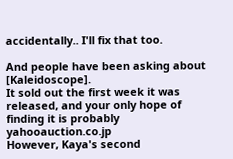accidentally.. I'll fix that too.

And people have been asking about [Kaleidoscope].
It sold out the first week it was released, and your only hope of finding it is probably yahooauction.co.jp
However, Kaya's second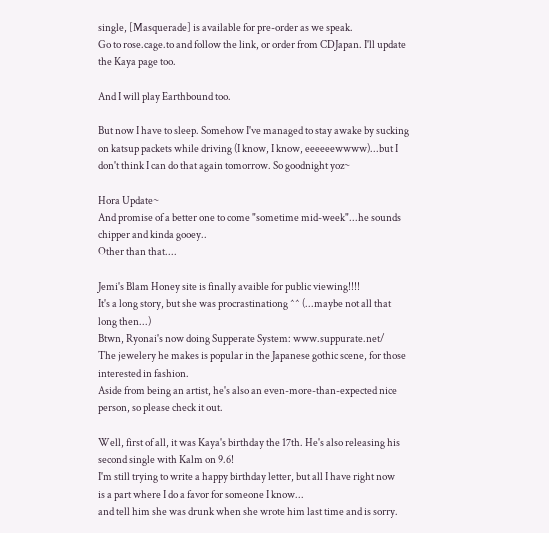single, [Masquerade] is available for pre-order as we speak.
Go to rose.cage.to and follow the link, or order from CDJapan. I'll update the Kaya page too.

And I will play Earthbound too.

But now I have to sleep. Somehow I've managed to stay awake by sucking on katsup packets while driving (I know, I know, eeeeeewwww)...but I don't think I can do that again tomorrow. So goodnight yoz~

Hora Update~
And promise of a better one to come "sometime mid-week"...he sounds chipper and kinda gooey..
Other than that....

Jemi's Blam Honey site is finally avaible for public viewing!!!!
It's a long story, but she was procrastinationg ^^ (...maybe not all that long then...)
Btwn, Ryonai's now doing Supperate System: www.suppurate.net/
The jewelery he makes is popular in the Japanese gothic scene, for those interested in fashion.
Aside from being an artist, he's also an even-more-than-expected nice person, so please check it out.

Well, first of all, it was Kaya's birthday the 17th. He's also releasing his second single with Kalm on 9.6!
I'm still trying to write a happy birthday letter, but all I have right now
is a part where I do a favor for someone I know...
and tell him she was drunk when she wrote him last time and is sorry.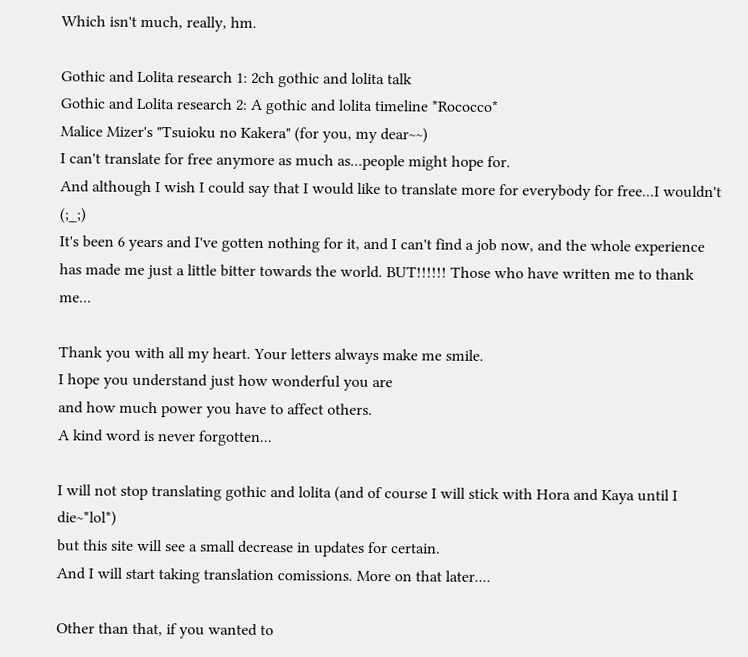Which isn't much, really, hm.

Gothic and Lolita research 1: 2ch gothic and lolita talk
Gothic and Lolita research 2: A gothic and lolita timeline *Rococco*
Malice Mizer's "Tsuioku no Kakera" (for you, my dear~~)
I can't translate for free anymore as much as...people might hope for.
And although I wish I could say that I would like to translate more for everybody for free...I wouldn't (;_;)
It's been 6 years and I've gotten nothing for it, and I can't find a job now, and the whole experience
has made me just a little bitter towards the world. BUT!!!!!! Those who have written me to thank me...

Thank you with all my heart. Your letters always make me smile.
I hope you understand just how wonderful you are
and how much power you have to affect others.
A kind word is never forgotten...

I will not stop translating gothic and lolita (and of course I will stick with Hora and Kaya until I die~*lol*)
but this site will see a small decrease in updates for certain.
And I will start taking translation comissions. More on that later....

Other than that, if you wanted to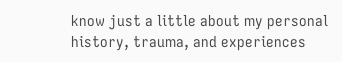know just a little about my personal history, trauma, and experiences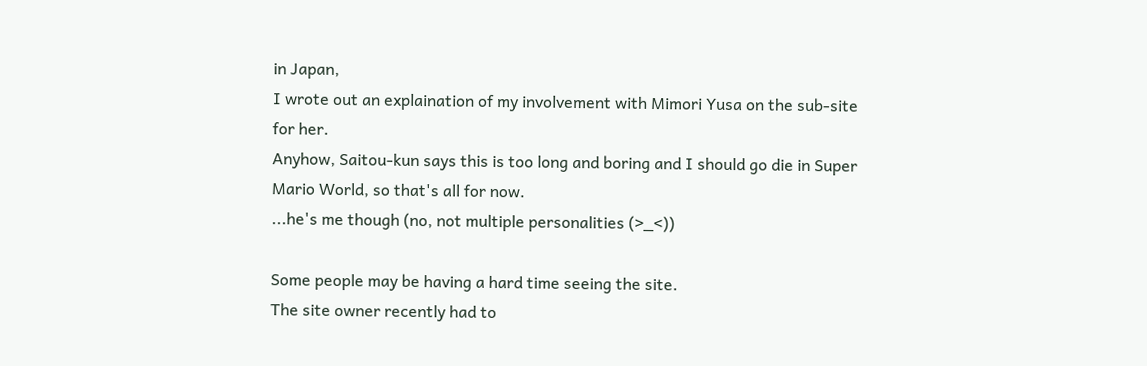in Japan,
I wrote out an explaination of my involvement with Mimori Yusa on the sub-site for her.
Anyhow, Saitou-kun says this is too long and boring and I should go die in Super Mario World, so that's all for now.
...he's me though (no, not multiple personalities (>_<))

Some people may be having a hard time seeing the site.
The site owner recently had to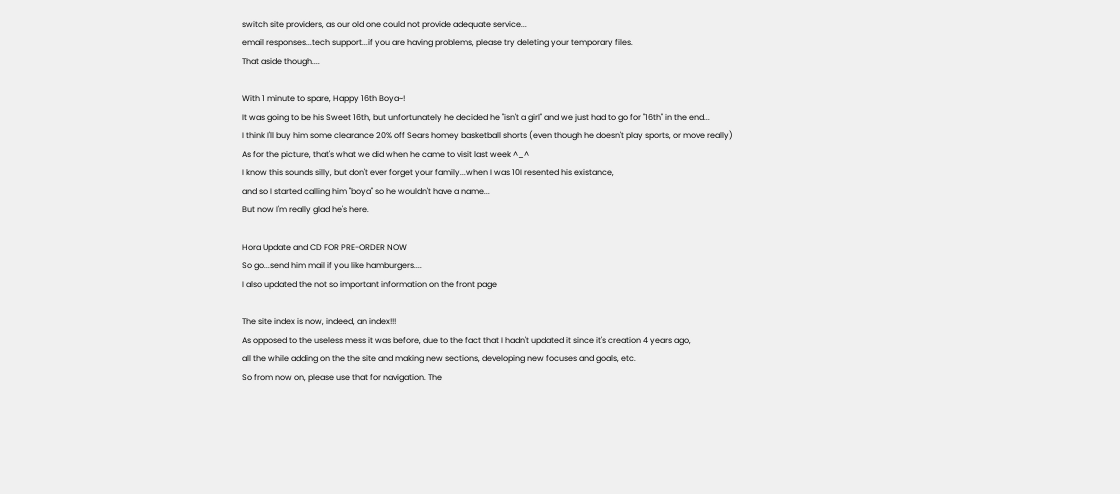switch site providers, as our old one could not provide adequate service...
email responses...tech support...if you are having problems, please try deleting your temporary files.
That aside though....

With 1 minute to spare, Happy 16th Boya~!
It was going to be his Sweet 16th, but unfortunately he decided he "isn't a girl" and we just had to go for "16th" in the end...
I think I'll buy him some clearance 20% off Sears homey basketball shorts (even though he doesn't play sports, or move really)
As for the picture, that's what we did when he came to visit last week ^_^
I know this sounds silly, but don't ever forget your family...when I was 10I resented his existance,
and so I started calling him "boya" so he wouldn't have a name...
But now I'm really glad he's here.

Hora Update and CD FOR PRE-ORDER NOW
So go...send him mail if you like hamburgers....
I also updated the not so important information on the front page

The site index is now, indeed, an index!!!
As opposed to the useless mess it was before, due to the fact that I hadn't updated it since it's creation 4 years ago,
all the while adding on the the site and making new sections, developing new focuses and goals, etc.
So from now on, please use that for navigation. The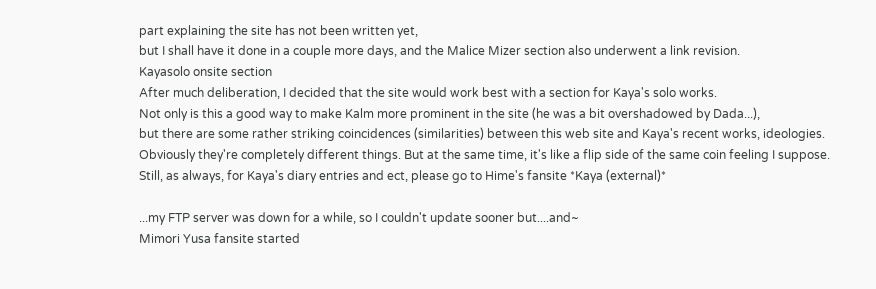part explaining the site has not been written yet,
but I shall have it done in a couple more days, and the Malice Mizer section also underwent a link revision.
Kayasolo onsite section
After much deliberation, I decided that the site would work best with a section for Kaya's solo works.
Not only is this a good way to make Kalm more prominent in the site (he was a bit overshadowed by Dada...),
but there are some rather striking coincidences (similarities) between this web site and Kaya's recent works, ideologies.
Obviously they're completely different things. But at the same time, it's like a flip side of the same coin feeling I suppose.
Still, as always, for Kaya's diary entries and ect, please go to Hime's fansite *Kaya (external)*

...my FTP server was down for a while, so I couldn't update sooner but....and~
Mimori Yusa fansite started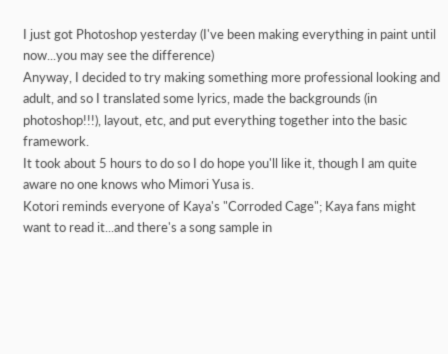I just got Photoshop yesterday (I've been making everything in paint until now...you may see the difference)
Anyway, I decided to try making something more professional looking and adult, and so I translated some lyrics, made the backgrounds (in photoshop!!!), layout, etc, and put everything together into the basic framework.
It took about 5 hours to do so I do hope you'll like it, though I am quite aware no one knows who Mimori Yusa is.
Kotori reminds everyone of Kaya's "Corroded Cage"; Kaya fans might want to read it...and there's a song sample in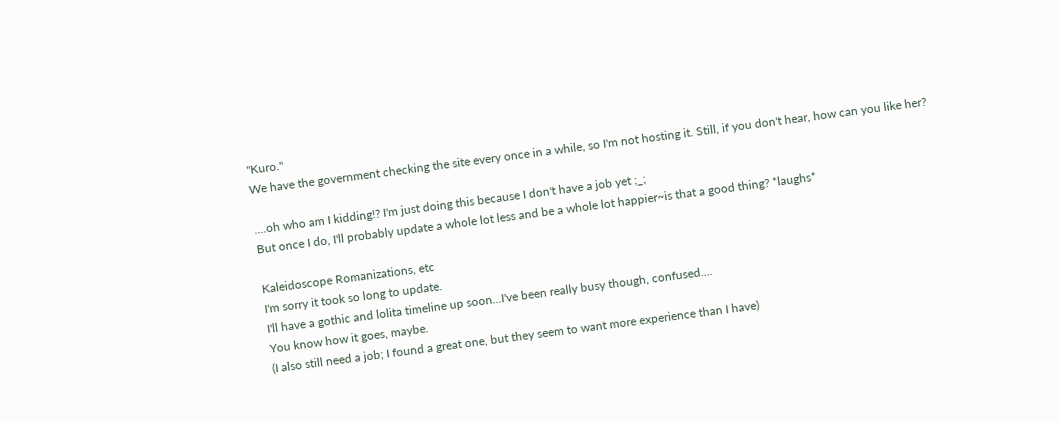"Kuro."
We have the government checking the site every once in a while, so I'm not hosting it. Still, if you don't hear, how can you like her?

....oh who am I kidding!? I'm just doing this because I don't have a job yet ;_;
But once I do, I'll probably update a whole lot less and be a whole lot happier~is that a good thing? *laughs*

Kaleidoscope Romanizations, etc
I'm sorry it took so long to update.
I'll have a gothic and lolita timeline up soon...I've been really busy though, confused....
You know how it goes, maybe.
(I also still need a job; I found a great one, but they seem to want more experience than I have)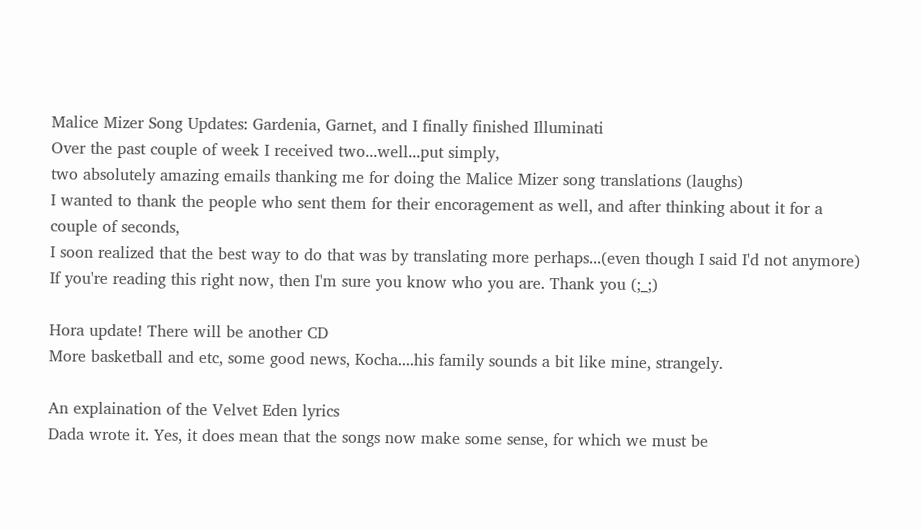Malice Mizer Song Updates: Gardenia, Garnet, and I finally finished Illuminati
Over the past couple of week I received two...well...put simply,
two absolutely amazing emails thanking me for doing the Malice Mizer song translations (laughs)
I wanted to thank the people who sent them for their encoragement as well, and after thinking about it for a couple of seconds,
I soon realized that the best way to do that was by translating more perhaps...(even though I said I'd not anymore)
If you're reading this right now, then I'm sure you know who you are. Thank you (;_;)

Hora update! There will be another CD
More basketball and etc, some good news, Kocha....his family sounds a bit like mine, strangely.

An explaination of the Velvet Eden lyrics
Dada wrote it. Yes, it does mean that the songs now make some sense, for which we must be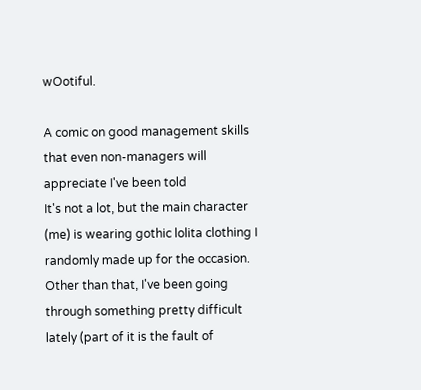wOotiful.

A comic on good management skills that even non-managers will appreciate I've been told
It's not a lot, but the main character (me) is wearing gothic lolita clothing I randomly made up for the occasion.
Other than that, I've been going through something pretty difficult lately (part of it is the fault of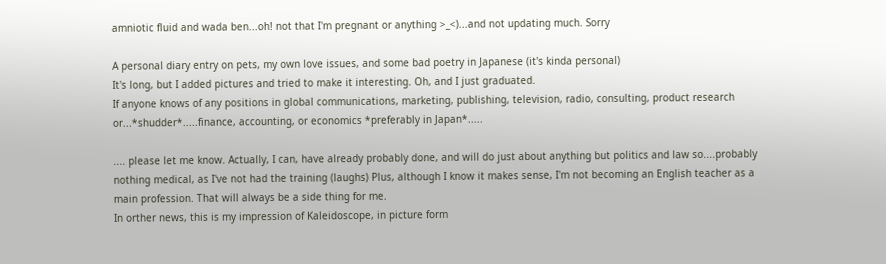amniotic fluid and wada ben...oh! not that I'm pregnant or anything >_<)...and not updating much. Sorry

A personal diary entry on pets, my own love issues, and some bad poetry in Japanese (it's kinda personal)
It's long, but I added pictures and tried to make it interesting. Oh, and I just graduated.
If anyone knows of any positions in global communications, marketing, publishing, television, radio, consulting, product research or...*shudder*.....finance, accounting, or economics *preferably in Japan*.....

.... please let me know. Actually, I can, have already probably done, and will do just about anything but politics and law so....probably nothing medical, as I've not had the training (laughs) Plus, although I know it makes sense, I'm not becoming an English teacher as a main profession. That will always be a side thing for me.
In orther news, this is my impression of Kaleidoscope, in picture form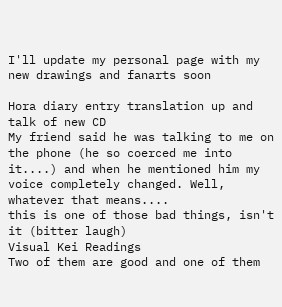I'll update my personal page with my new drawings and fanarts soon

Hora diary entry translation up and talk of new CD
My friend said he was talking to me on the phone (he so coerced me into it....) and when he mentioned him my voice completely changed. Well, whatever that means....
this is one of those bad things, isn't it (bitter laugh)
Visual Kei Readings
Two of them are good and one of them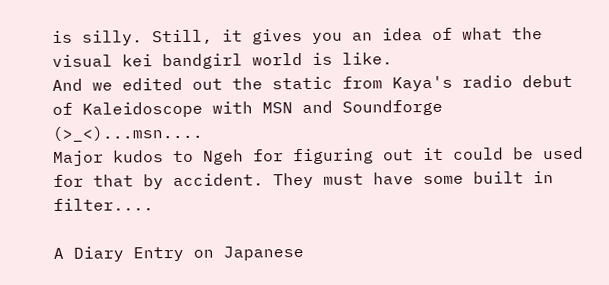is silly. Still, it gives you an idea of what the visual kei bandgirl world is like.
And we edited out the static from Kaya's radio debut of Kaleidoscope with MSN and Soundforge (>_<)...msn....
Major kudos to Ngeh for figuring out it could be used for that by accident. They must have some built in filter....

A Diary Entry on Japanese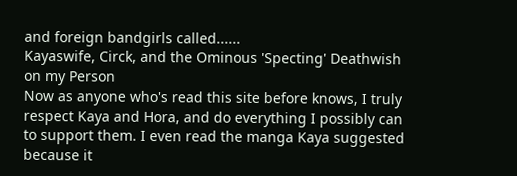and foreign bandgirls called......
Kayaswife, Circk, and the Ominous 'Specting' Deathwish on my Person
Now as anyone who's read this site before knows, I truly respect Kaya and Hora, and do everything I possibly can to support them. I even read the manga Kaya suggested because it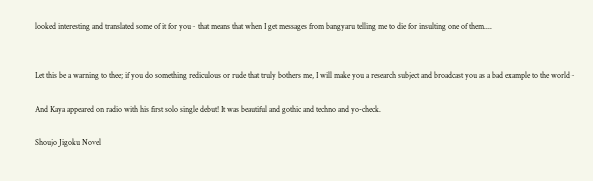looked interesting and translated some of it for you~ that means that when I get messages from bangyaru telling me to die for insulting one of them....


Let this be a warning to thee; if you do something rediculous or rude that truly bothers me, I will make you a research subject and broadcast you as a bad example to the world~

And Kaya appeared on radio with his first solo single debut! It was beautiful and gothic and techno and yo-check.

Shoujo Jigoku Novel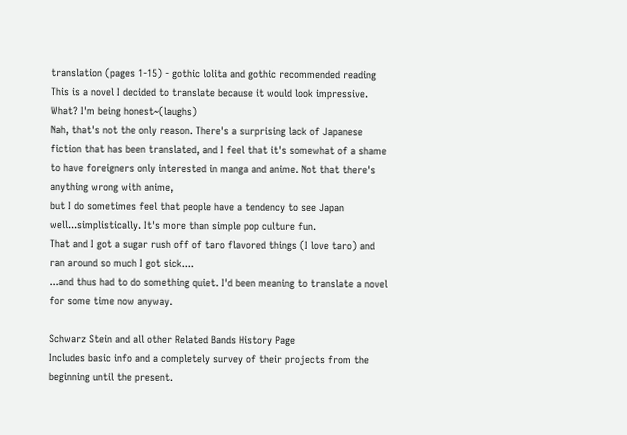translation (pages 1-15) - gothic lolita and gothic recommended reading
This is a novel I decided to translate because it would look impressive. What? I'm being honest~(laughs)
Nah, that's not the only reason. There's a surprising lack of Japanese fiction that has been translated, and I feel that it's somewhat of a shame to have foreigners only interested in manga and anime. Not that there's anything wrong with anime,
but I do sometimes feel that people have a tendency to see Japan well...simplistically. It's more than simple pop culture fun.
That and I got a sugar rush off of taro flavored things (I love taro) and ran around so much I got sick....
...and thus had to do something quiet. I'd been meaning to translate a novel for some time now anyway.

Schwarz Stein and all other Related Bands History Page
Includes basic info and a completely survey of their projects from the beginning until the present.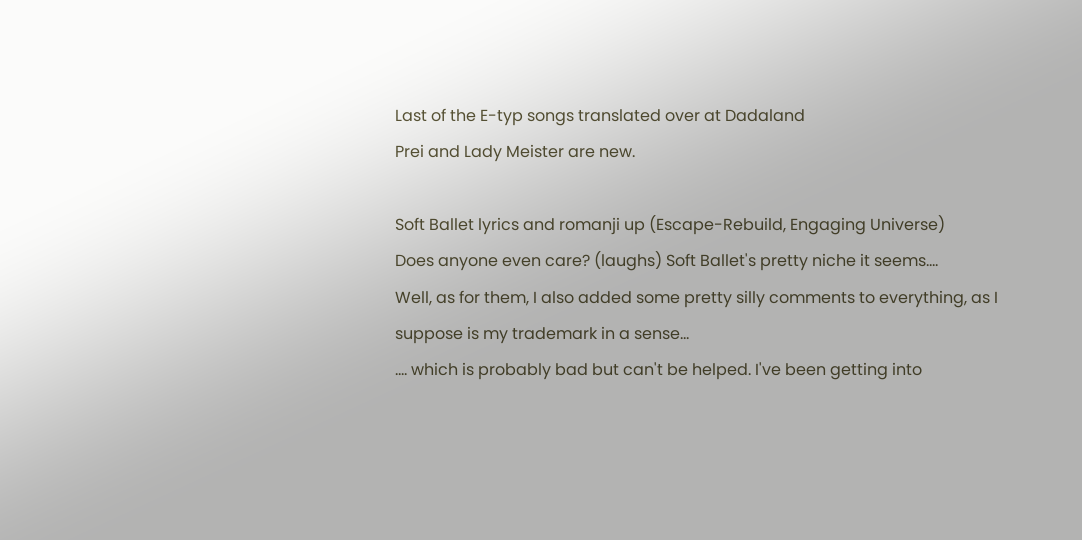Last of the E-typ songs translated over at Dadaland
Prei and Lady Meister are new.

Soft Ballet lyrics and romanji up (Escape-Rebuild, Engaging Universe)
Does anyone even care? (laughs) Soft Ballet's pretty niche it seems....
Well, as for them, I also added some pretty silly comments to everything, as I suppose is my trademark in a sense...
.... which is probably bad but can't be helped. I've been getting into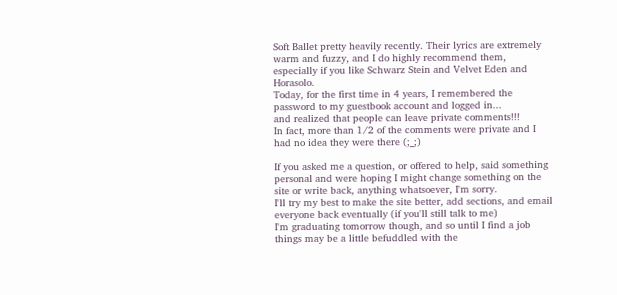Soft Ballet pretty heavily recently. Their lyrics are extremely warm and fuzzy, and I do highly recommend them, especially if you like Schwarz Stein and Velvet Eden and Horasolo.
Today, for the first time in 4 years, I remembered the password to my guestbook account and logged in...
and realized that people can leave private comments!!!
In fact, more than 1/2 of the comments were private and I had no idea they were there (;_;)

If you asked me a question, or offered to help, said something personal and were hoping I might change something on the site or write back, anything whatsoever, I'm sorry.
I'll try my best to make the site better, add sections, and email everyone back eventually (if you'll still talk to me)
I'm graduating tomorrow though, and so until I find a job things may be a little befuddled with the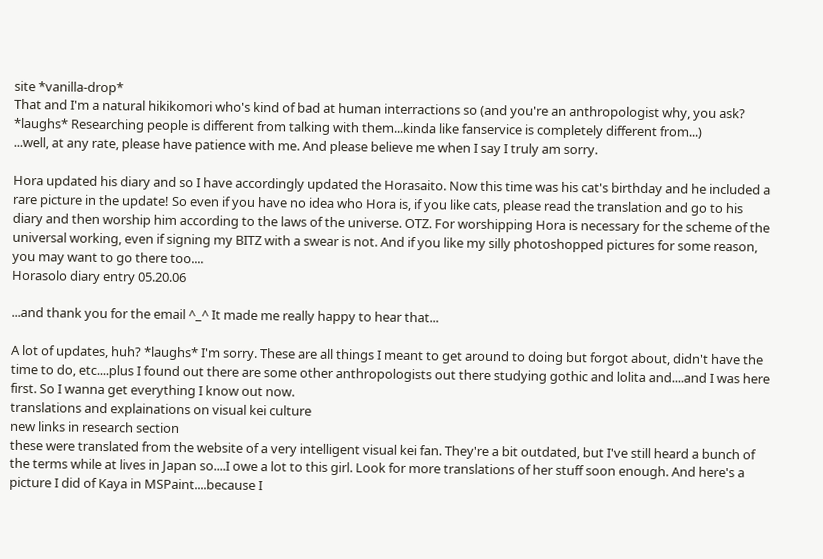site *vanilla-drop*
That and I'm a natural hikikomori who's kind of bad at human interractions so (and you're an anthropologist why, you ask? *laughs* Researching people is different from talking with them...kinda like fanservice is completely different from...)
...well, at any rate, please have patience with me. And please believe me when I say I truly am sorry.

Hora updated his diary and so I have accordingly updated the Horasaito. Now this time was his cat's birthday and he included a rare picture in the update! So even if you have no idea who Hora is, if you like cats, please read the translation and go to his diary and then worship him according to the laws of the universe. OTZ. For worshipping Hora is necessary for the scheme of the universal working, even if signing my BITZ with a swear is not. And if you like my silly photoshopped pictures for some reason, you may want to go there too....
Horasolo diary entry 05.20.06

...and thank you for the email ^_^ It made me really happy to hear that...

A lot of updates, huh? *laughs* I'm sorry. These are all things I meant to get around to doing but forgot about, didn't have the time to do, etc....plus I found out there are some other anthropologists out there studying gothic and lolita and....and I was here first. So I wanna get everything I know out now.
translations and explainations on visual kei culture
new links in research section
these were translated from the website of a very intelligent visual kei fan. They're a bit outdated, but I've still heard a bunch of the terms while at lives in Japan so....I owe a lot to this girl. Look for more translations of her stuff soon enough. And here's a picture I did of Kaya in MSPaint....because I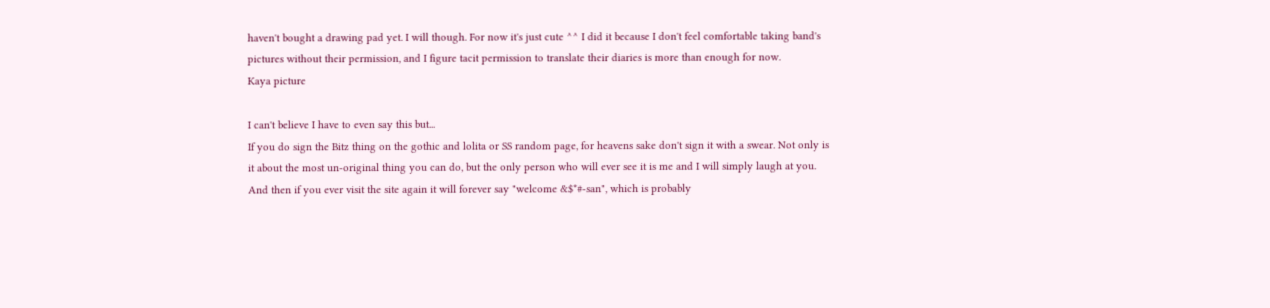haven't bought a drawing pad yet. I will though. For now it's just cute ^^ I did it because I don't feel comfortable taking band's pictures without their permission, and I figure tacit permission to translate their diaries is more than enough for now.
Kaya picture

I can't believe I have to even say this but...
If you do sign the Bitz thing on the gothic and lolita or SS random page, for heavens sake don't sign it with a swear. Not only is it about the most un-original thing you can do, but the only person who will ever see it is me and I will simply laugh at you. And then if you ever visit the site again it will forever say "welcome &$*#-san", which is probably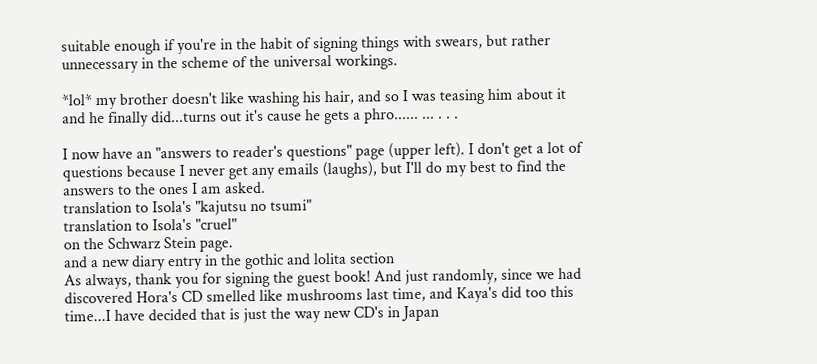suitable enough if you're in the habit of signing things with swears, but rather unnecessary in the scheme of the universal workings.

*lol* my brother doesn't like washing his hair, and so I was teasing him about it and he finally did...turns out it's cause he gets a phro...... ... . . .

I now have an "answers to reader's questions" page (upper left). I don't get a lot of questions because I never get any emails (laughs), but I'll do my best to find the answers to the ones I am asked.
translation to Isola's "kajutsu no tsumi"
translation to Isola's "cruel"
on the Schwarz Stein page.
and a new diary entry in the gothic and lolita section
As always, thank you for signing the guest book! And just randomly, since we had discovered Hora's CD smelled like mushrooms last time, and Kaya's did too this time...I have decided that is just the way new CD's in Japan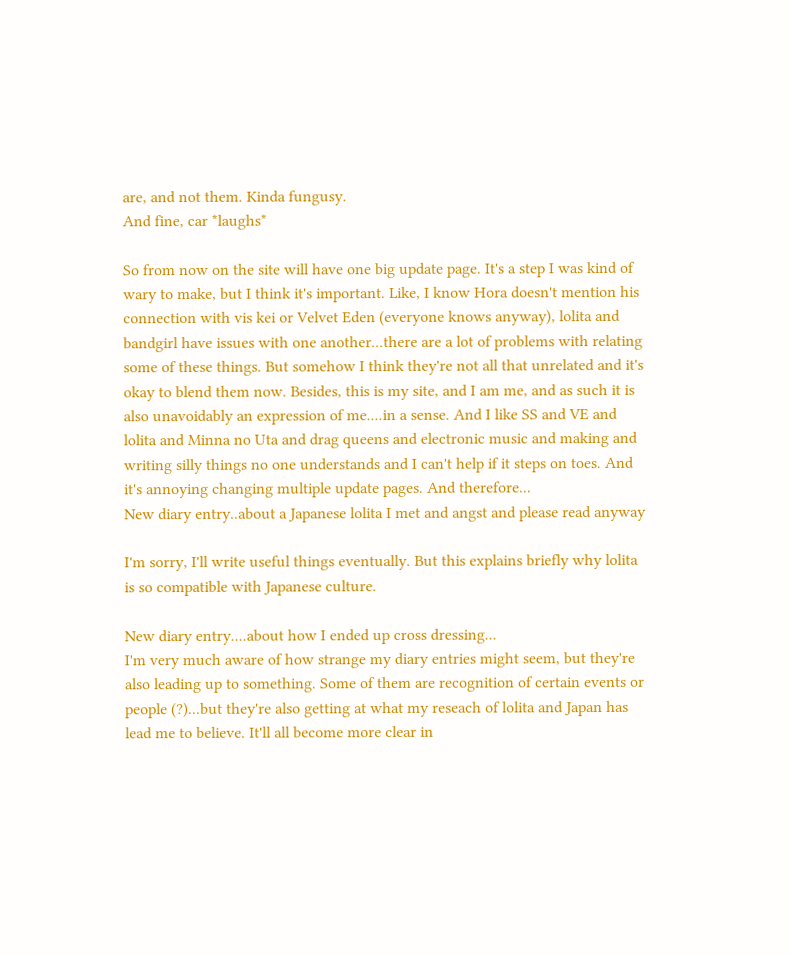are, and not them. Kinda fungusy.
And fine, car *laughs*

So from now on the site will have one big update page. It's a step I was kind of wary to make, but I think it's important. Like, I know Hora doesn't mention his connection with vis kei or Velvet Eden (everyone knows anyway), lolita and bandgirl have issues with one another...there are a lot of problems with relating some of these things. But somehow I think they're not all that unrelated and it's okay to blend them now. Besides, this is my site, and I am me, and as such it is also unavoidably an expression of me....in a sense. And I like SS and VE and lolita and Minna no Uta and drag queens and electronic music and making and writing silly things no one understands and I can't help if it steps on toes. And it's annoying changing multiple update pages. And therefore...
New diary entry..about a Japanese lolita I met and angst and please read anyway

I'm sorry, I'll write useful things eventually. But this explains briefly why lolita is so compatible with Japanese culture.

New diary entry....about how I ended up cross dressing...
I'm very much aware of how strange my diary entries might seem, but they're also leading up to something. Some of them are recognition of certain events or people (?)...but they're also getting at what my reseach of lolita and Japan has lead me to believe. It'll all become more clear in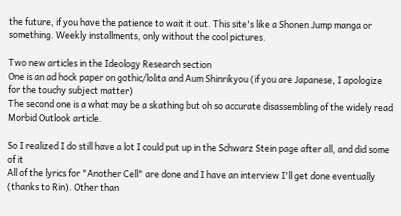the future, if you have the patience to wait it out. This site's like a Shonen Jump manga or something. Weekly installments, only without the cool pictures.

Two new articles in the Ideology Research section
One is an ad hock paper on gothic/lolita and Aum Shinrikyou (if you are Japanese, I apologize for the touchy subject matter)
The second one is a what may be a skathing but oh so accurate disassembling of the widely read Morbid Outlook article.

So I realized I do still have a lot I could put up in the Schwarz Stein page after all, and did some of it
All of the lyrics for "Another Cell" are done and I have an interview I'll get done eventually (thanks to Rin). Other than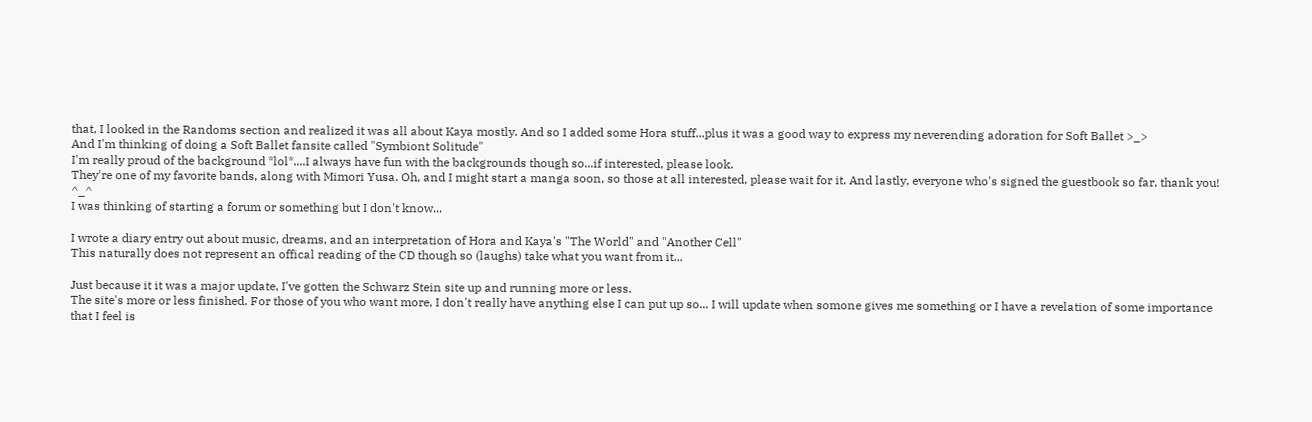that, I looked in the Randoms section and realized it was all about Kaya mostly. And so I added some Hora stuff...plus it was a good way to express my neverending adoration for Soft Ballet >_>
And I'm thinking of doing a Soft Ballet fansite called "Symbiont Solitude"
I'm really proud of the background *lol*....I always have fun with the backgrounds though so...if interested, please look.
They're one of my favorite bands, along with Mimori Yusa. Oh, and I might start a manga soon, so those at all interested, please wait for it. And lastly, everyone who's signed the guestbook so far, thank you! ^_^
I was thinking of starting a forum or something but I don't know...

I wrote a diary entry out about music, dreams, and an interpretation of Hora and Kaya's "The World" and "Another Cell"
This naturally does not represent an offical reading of the CD though so (laughs) take what you want from it...

Just because it it was a major update, I've gotten the Schwarz Stein site up and running more or less.
The site's more or less finished. For those of you who want more, I don't really have anything else I can put up so... I will update when somone gives me something or I have a revelation of some importance that I feel is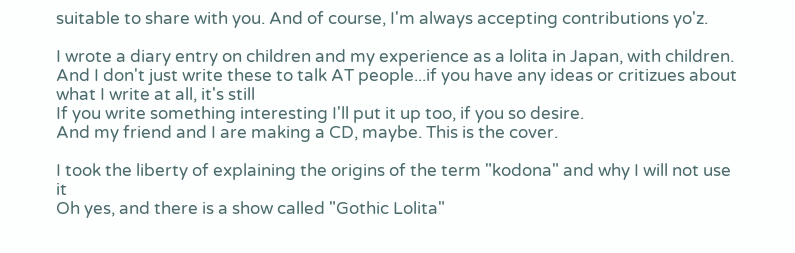suitable to share with you. And of course, I'm always accepting contributions yo'z.

I wrote a diary entry on children and my experience as a lolita in Japan, with children.
And I don't just write these to talk AT people...if you have any ideas or critizues about what I write at all, it's still
If you write something interesting I'll put it up too, if you so desire.
And my friend and I are making a CD, maybe. This is the cover.

I took the liberty of explaining the origins of the term "kodona" and why I will not use it
Oh yes, and there is a show called "Gothic Lolita"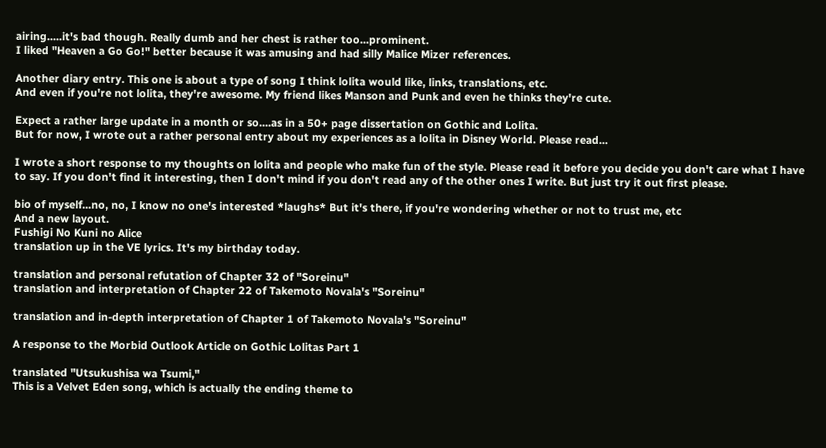airing.....it's bad though. Really dumb and her chest is rather too...prominent.
I liked "Heaven a Go Go!" better because it was amusing and had silly Malice Mizer references.

Another diary entry. This one is about a type of song I think lolita would like, links, translations, etc.
And even if you're not lolita, they're awesome. My friend likes Manson and Punk and even he thinks they're cute.

Expect a rather large update in a month or so....as in a 50+ page dissertation on Gothic and Lolita.
But for now, I wrote out a rather personal entry about my experiences as a lolita in Disney World. Please read...

I wrote a short response to my thoughts on lolita and people who make fun of the style. Please read it before you decide you don't care what I have to say. If you don't find it interesting, then I don't mind if you don't read any of the other ones I write. But just try it out first please.

bio of myself...no, no, I know no one's interested *laughs* But it's there, if you're wondering whether or not to trust me, etc
And a new layout.
Fushigi No Kuni no Alice
translation up in the VE lyrics. It's my birthday today.

translation and personal refutation of Chapter 32 of "Soreinu"
translation and interpretation of Chapter 22 of Takemoto Novala's "Soreinu"

translation and in-depth interpretation of Chapter 1 of Takemoto Novala's "Soreinu"

A response to the Morbid Outlook Article on Gothic Lolitas Part 1

translated "Utsukushisa wa Tsumi,"
This is a Velvet Eden song, which is actually the ending theme to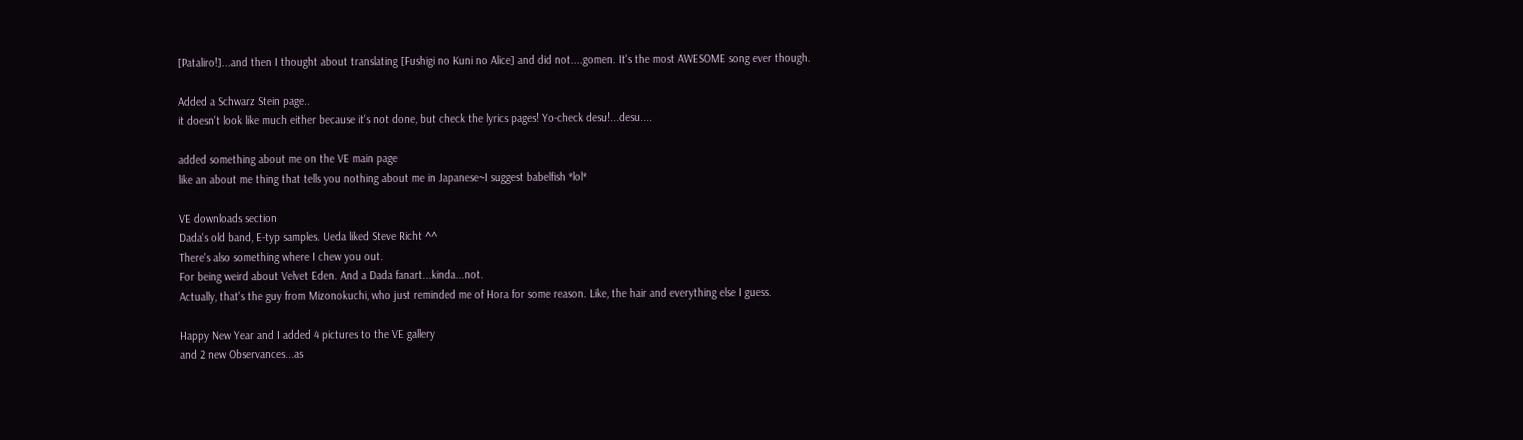[Pataliro!]...and then I thought about translating [Fushigi no Kuni no Alice] and did not....gomen. It's the most AWESOME song ever though.

Added a Schwarz Stein page..
it doesn't look like much either because it's not done, but check the lyrics pages! Yo-check desu!...desu....

added something about me on the VE main page
like an about me thing that tells you nothing about me in Japanese~I suggest babelfish *lol*

VE downloads section
Dada's old band, E-typ samples. Ueda liked Steve Richt ^^
There's also something where I chew you out.
For being weird about Velvet Eden. And a Dada fanart...kinda...not.
Actually, that's the guy from Mizonokuchi, who just reminded me of Hora for some reason. Like, the hair and everything else I guess.

Happy New Year and I added 4 pictures to the VE gallery
and 2 new Observances...as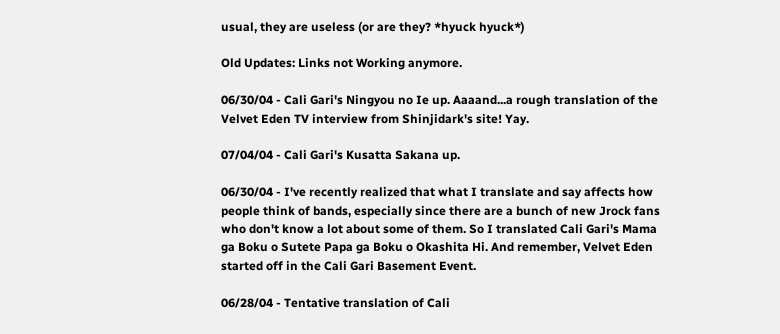usual, they are useless (or are they? *hyuck hyuck*)

Old Updates: Links not Working anymore.

06/30/04 - Cali Gari's Ningyou no Ie up. Aaaand...a rough translation of the Velvet Eden TV interview from Shinjidark's site! Yay.

07/04/04 - Cali Gari's Kusatta Sakana up.

06/30/04 - I've recently realized that what I translate and say affects how people think of bands, especially since there are a bunch of new Jrock fans who don't know a lot about some of them. So I translated Cali Gari's Mama ga Boku o Sutete Papa ga Boku o Okashita Hi. And remember, Velvet Eden started off in the Cali Gari Basement Event.

06/28/04 - Tentative translation of Cali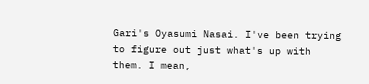Gari's Oyasumi Nasai. I've been trying to figure out just what's up with them. I mean,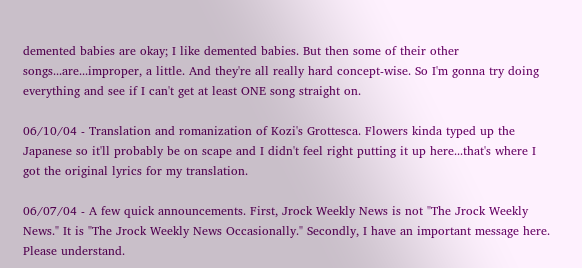demented babies are okay; I like demented babies. But then some of their other songs...are...improper, a little. And they're all really hard concept-wise. So I'm gonna try doing everything and see if I can't get at least ONE song straight on.

06/10/04 - Translation and romanization of Kozi's Grottesca. Flowers kinda typed up the Japanese so it'll probably be on scape and I didn't feel right putting it up here...that's where I got the original lyrics for my translation.

06/07/04 - A few quick announcements. First, Jrock Weekly News is not "The Jrock Weekly News." It is "The Jrock Weekly News Occasionally." Secondly, I have an important message here. Please understand.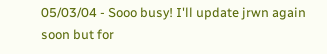05/03/04 - Sooo busy! I'll update jrwn again soon but for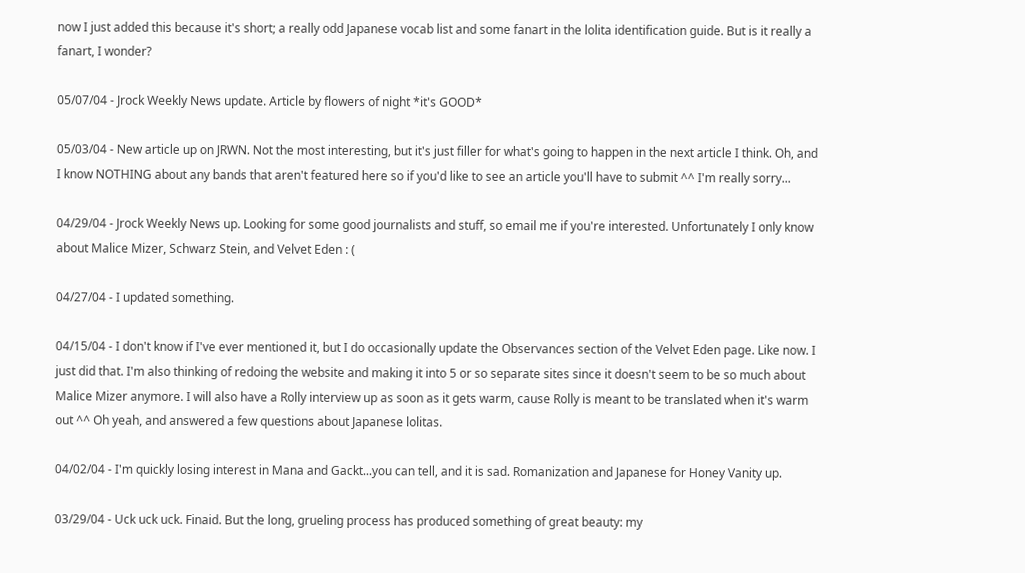now I just added this because it's short; a really odd Japanese vocab list and some fanart in the lolita identification guide. But is it really a fanart, I wonder?

05/07/04 - Jrock Weekly News update. Article by flowers of night *it's GOOD*

05/03/04 - New article up on JRWN. Not the most interesting, but it's just filler for what's going to happen in the next article I think. Oh, and I know NOTHING about any bands that aren't featured here so if you'd like to see an article you'll have to submit ^^ I'm really sorry...

04/29/04 - Jrock Weekly News up. Looking for some good journalists and stuff, so email me if you're interested. Unfortunately I only know about Malice Mizer, Schwarz Stein, and Velvet Eden : (

04/27/04 - I updated something.

04/15/04 - I don't know if I've ever mentioned it, but I do occasionally update the Observances section of the Velvet Eden page. Like now. I just did that. I'm also thinking of redoing the website and making it into 5 or so separate sites since it doesn't seem to be so much about Malice Mizer anymore. I will also have a Rolly interview up as soon as it gets warm, cause Rolly is meant to be translated when it's warm out ^^ Oh yeah, and answered a few questions about Japanese lolitas.

04/02/04 - I'm quickly losing interest in Mana and Gackt...you can tell, and it is sad. Romanization and Japanese for Honey Vanity up.

03/29/04 - Uck uck uck. Finaid. But the long, grueling process has produced something of great beauty: my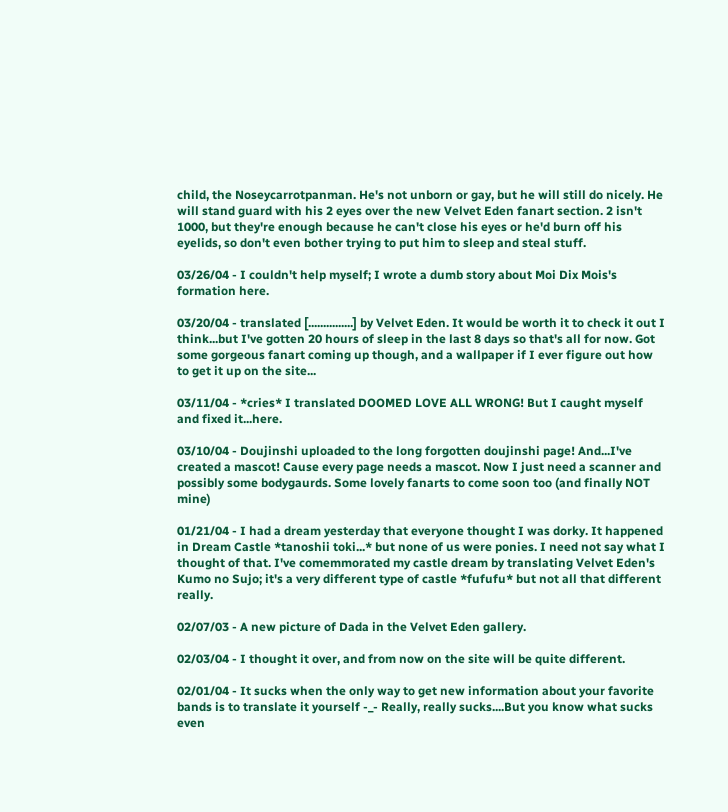child, the Noseycarrotpanman. He's not unborn or gay, but he will still do nicely. He will stand guard with his 2 eyes over the new Velvet Eden fanart section. 2 isn't 1000, but they're enough because he can't close his eyes or he'd burn off his eyelids, so don't even bother trying to put him to sleep and steal stuff.

03/26/04 - I couldn't help myself; I wrote a dumb story about Moi Dix Mois's formation here.

03/20/04 - translated [...............] by Velvet Eden. It would be worth it to check it out I think...but I've gotten 20 hours of sleep in the last 8 days so that's all for now. Got some gorgeous fanart coming up though, and a wallpaper if I ever figure out how to get it up on the site...

03/11/04 - *cries* I translated DOOMED LOVE ALL WRONG! But I caught myself and fixed it...here.

03/10/04 - Doujinshi uploaded to the long forgotten doujinshi page! And...I've created a mascot! Cause every page needs a mascot. Now I just need a scanner and possibly some bodygaurds. Some lovely fanarts to come soon too (and finally NOT mine)

01/21/04 - I had a dream yesterday that everyone thought I was dorky. It happened in Dream Castle *tanoshii toki...* but none of us were ponies. I need not say what I thought of that. I've comemmorated my castle dream by translating Velvet Eden's Kumo no Sujo; it's a very different type of castle *fufufu* but not all that different really.

02/07/03 - A new picture of Dada in the Velvet Eden gallery.

02/03/04 - I thought it over, and from now on the site will be quite different.

02/01/04 - It sucks when the only way to get new information about your favorite bands is to translate it yourself -_- Really, really sucks....But you know what sucks even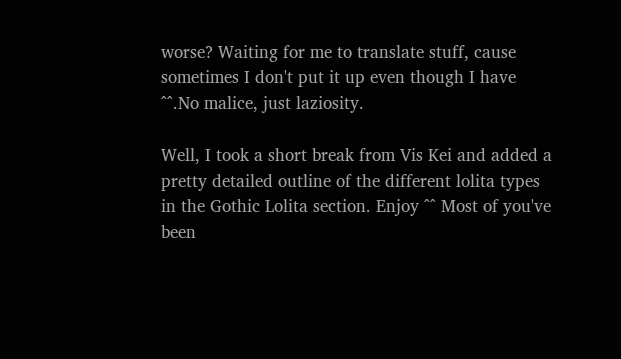worse? Waiting for me to translate stuff, cause sometimes I don't put it up even though I have ^^.No malice, just laziosity.

Well, I took a short break from Vis Kei and added a pretty detailed outline of the different lolita types in the Gothic Lolita section. Enjoy ^^ Most of you've been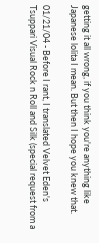getting it all wrong, if you think you're anything like Japanese lolita I mean. But then I hope you knew that.

01/21/04 - Before I rant, I translated Velvet Eden's Tsuppari Visual Rock n Roll and Silk (special request from a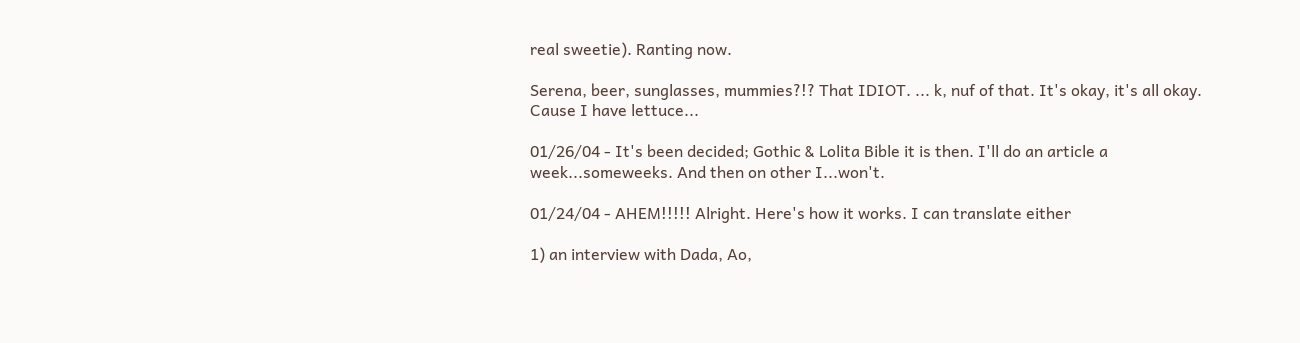real sweetie). Ranting now.

Serena, beer, sunglasses, mummies?!? That IDIOT. ... k, nuf of that. It's okay, it's all okay. Cause I have lettuce...

01/26/04 - It's been decided; Gothic & Lolita Bible it is then. I'll do an article a week...someweeks. And then on other I...won't.

01/24/04 - AHEM!!!!! Alright. Here's how it works. I can translate either

1) an interview with Dada, Ao,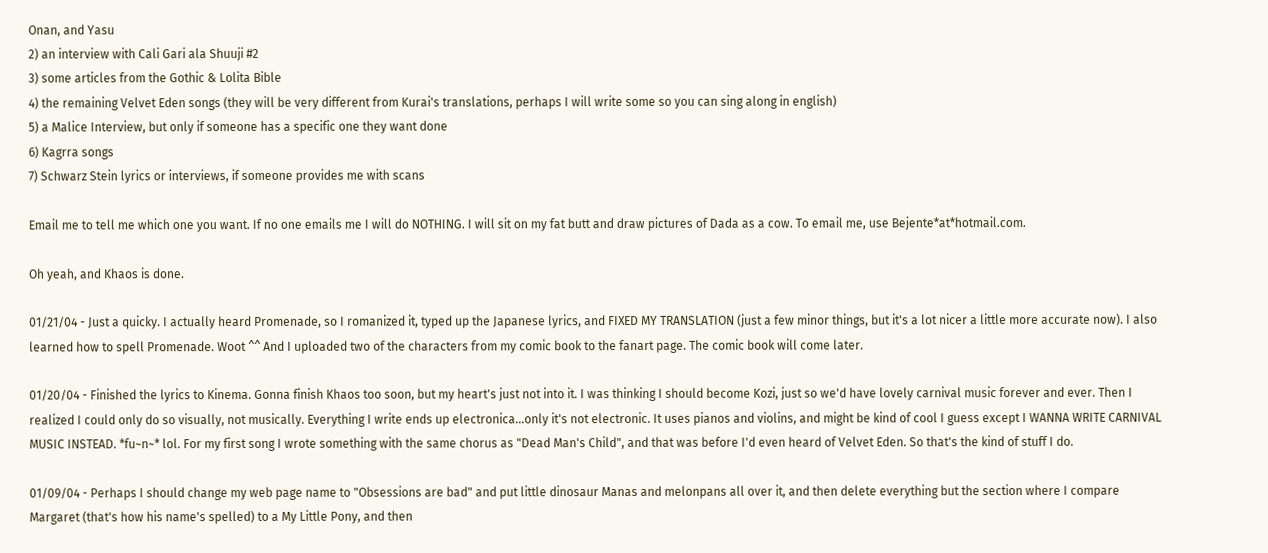Onan, and Yasu
2) an interview with Cali Gari ala Shuuji #2
3) some articles from the Gothic & Lolita Bible
4) the remaining Velvet Eden songs (they will be very different from Kurai's translations, perhaps I will write some so you can sing along in english)
5) a Malice Interview, but only if someone has a specific one they want done
6) Kagrra songs
7) Schwarz Stein lyrics or interviews, if someone provides me with scans

Email me to tell me which one you want. If no one emails me I will do NOTHING. I will sit on my fat butt and draw pictures of Dada as a cow. To email me, use Bejente*at*hotmail.com.

Oh yeah, and Khaos is done.

01/21/04 - Just a quicky. I actually heard Promenade, so I romanized it, typed up the Japanese lyrics, and FIXED MY TRANSLATION (just a few minor things, but it's a lot nicer a little more accurate now). I also learned how to spell Promenade. Woot ^^ And I uploaded two of the characters from my comic book to the fanart page. The comic book will come later.

01/20/04 - Finished the lyrics to Kinema. Gonna finish Khaos too soon, but my heart's just not into it. I was thinking I should become Kozi, just so we'd have lovely carnival music forever and ever. Then I realized I could only do so visually, not musically. Everything I write ends up electronica...only it's not electronic. It uses pianos and violins, and might be kind of cool I guess except I WANNA WRITE CARNIVAL MUSIC INSTEAD. *fu~n~* lol. For my first song I wrote something with the same chorus as "Dead Man's Child", and that was before I'd even heard of Velvet Eden. So that's the kind of stuff I do.

01/09/04 - Perhaps I should change my web page name to "Obsessions are bad" and put little dinosaur Manas and melonpans all over it, and then delete everything but the section where I compare Margaret (that's how his name's spelled) to a My Little Pony, and then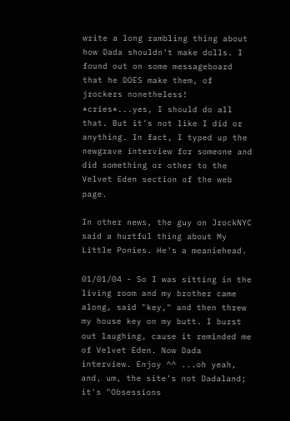write a long rambling thing about how Dada shouldn't make dolls. I found out on some messageboard that he DOES make them, of jrockers nonetheless! *cries*...yes, I should do all that. But it's not like I did or anything. In fact, I typed up the newgrave interview for someone and did something or other to the Velvet Eden section of the web page.

In other news, the guy on JrockNYC said a hurtful thing about My Little Ponies. He's a meaniehead.

01/01/04 - So I was sitting in the living room and my brother came along, said "key," and then threw my house key on my butt. I burst out laughing, cause it reminded me of Velvet Eden. Now Dada interview. Enjoy ^^ ...oh yeah, and, um, the site's not Dadaland; it's "Obsessions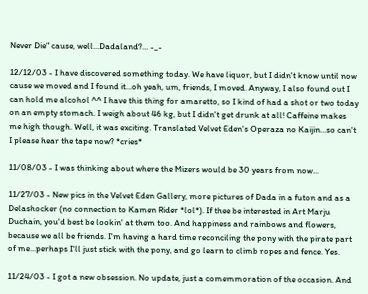Never Die" cause, well...Dadaland?... -_-

12/12/03 - I have discovered something today. We have liquor, but I didn't know until now cause we moved and I found it...oh yeah, um, friends, I moved. Anyway, I also found out I can hold me alcohol ^^ I have this thing for amaretto, so I kind of had a shot or two today on an empty stomach. I weigh about 46 kg, but I didn't get drunk at all! Caffeine makes me high though. Well, it was exciting. Translated Velvet Eden's Operaza no Kaijin...so can't I please hear the tape now? *cries*

11/08/03 - I was thinking about where the Mizers would be 30 years from now...

11/27/03 - New pics in the Velvet Eden Gallery, more pictures of Dada in a futon and as a Delashocker (no connection to Kamen Rider *lol*). If thee be interested in Art Marju Duchain, you'd best be lookin' at them too. And happiness and rainbows and flowers, because we all be friends. I'm having a hard time reconciling the pony with the pirate part of me...perhaps I'll just stick with the pony, and go learn to climb ropes and fence. Yes.

11/24/03 - I got a new obsession. No update, just a comemmoration of the occasion. And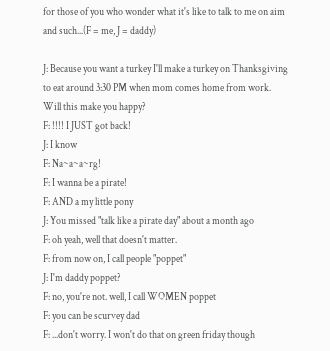for those of you who wonder what it's like to talk to me on aim and such...(F = me, J = daddy)

J: Because you want a turkey I'll make a turkey on Thanksgiving to eat around 3:30 PM when mom comes home from work. Will this make you happy?
F: !!!! I JUST got back!
J: I know
F: Na~a~a~rg!
F: I wanna be a pirate!
F: AND a my little pony
J: You missed "talk like a pirate day" about a month ago
F: oh yeah, well that doesn't matter.
F: from now on, I call people "poppet"
J: I'm daddy poppet?
F: no, you're not. well, I call WOMEN poppet
F: you can be scurvey dad
F: ...don't worry. I won't do that on green friday though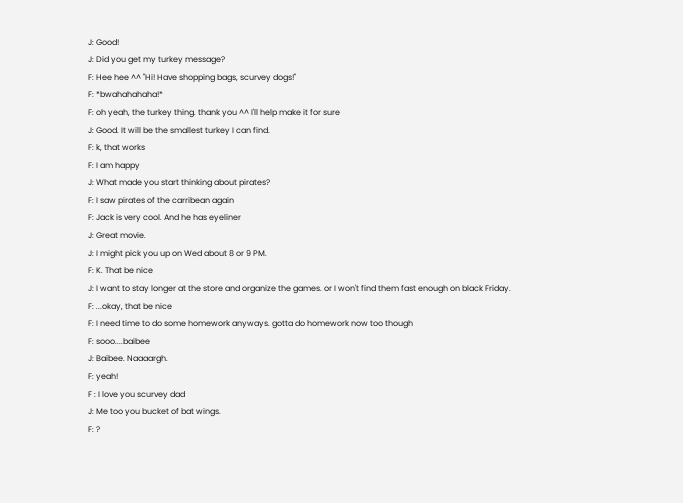J: Good!
J: Did you get my turkey message?
F: Hee hee ^^ "Hi! Have shopping bags, scurvey dogs!"
F: *bwahahahaha!*
F: oh yeah, the turkey thing. thank you ^^ I'll help make it for sure
J: Good. It will be the smallest turkey I can find.
F: k, that works
F: I am happy
J: What made you start thinking about pirates?
F: I saw pirates of the carribean again
F: Jack is very cool. And he has eyeliner
J: Great movie.
J: I might pick you up on Wed about 8 or 9 PM.
F: K. That be nice
J: I want to stay longer at the store and organize the games. or I won't find them fast enough on black Friday.
F: ...okay, that be nice
F: I need time to do some homework anyways. gotta do homework now too though
F: sooo....baibee
J: Baibee. Naaaargh.
F: yeah!
F : I love you scurvey dad
J: Me too you bucket of bat wings.
F: ?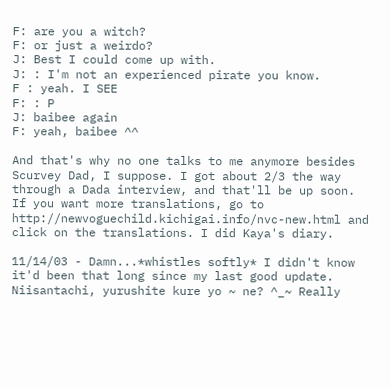F: are you a witch?
F: or just a weirdo?
J: Best I could come up with.
J: : I'm not an experienced pirate you know.
F : yeah. I SEE
F: : P
J: baibee again
F: yeah, baibee ^^

And that's why no one talks to me anymore besides Scurvey Dad, I suppose. I got about 2/3 the way through a Dada interview, and that'll be up soon.
If you want more translations, go to http://newvoguechild.kichigai.info/nvc-new.html and click on the translations. I did Kaya's diary.

11/14/03 - Damn...*whistles softly* I didn't know it'd been that long since my last good update. Niisantachi, yurushite kure yo ~ ne? ^_~ Really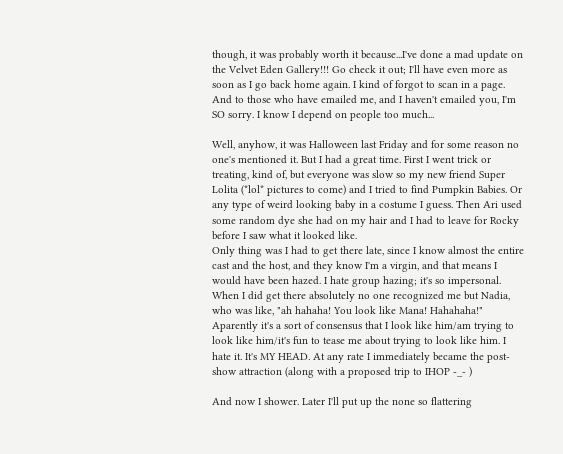though, it was probably worth it because...I've done a mad update on the Velvet Eden Gallery!!! Go check it out; I'll have even more as soon as I go back home again. I kind of forgot to scan in a page. And to those who have emailed me, and I haven't emailed you, I'm SO sorry. I know I depend on people too much...

Well, anyhow, it was Halloween last Friday and for some reason no one's mentioned it. But I had a great time. First I went trick or treating, kind of, but everyone was slow so my new friend Super Lolita (*lol* pictures to come) and I tried to find Pumpkin Babies. Or any type of weird looking baby in a costume I guess. Then Ari used some random dye she had on my hair and I had to leave for Rocky before I saw what it looked like.
Only thing was I had to get there late, since I know almost the entire cast and the host, and they know I'm a virgin, and that means I would have been hazed. I hate group hazing; it's so impersonal.
When I did get there absolutely no one recognized me but Nadia, who was like, "ah hahaha! You look like Mana! Hahahaha!" Aparently it's a sort of consensus that I look like him/am trying to look like him/it's fun to tease me about trying to look like him. I hate it. It's MY HEAD. At any rate I immediately became the post-show attraction (along with a proposed trip to IHOP -_- )

And now I shower. Later I'll put up the none so flattering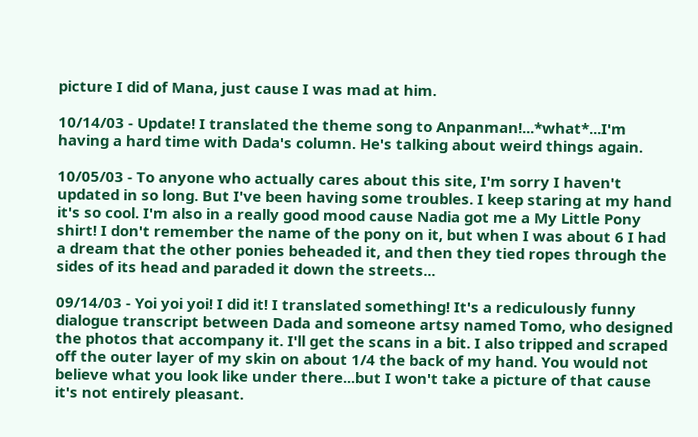picture I did of Mana, just cause I was mad at him.

10/14/03 - Update! I translated the theme song to Anpanman!...*what*...I'm having a hard time with Dada's column. He's talking about weird things again.

10/05/03 - To anyone who actually cares about this site, I'm sorry I haven't updated in so long. But I've been having some troubles. I keep staring at my hand it's so cool. I'm also in a really good mood cause Nadia got me a My Little Pony shirt! I don't remember the name of the pony on it, but when I was about 6 I had a dream that the other ponies beheaded it, and then they tied ropes through the sides of its head and paraded it down the streets...

09/14/03 - Yoi yoi yoi! I did it! I translated something! It's a rediculously funny dialogue transcript between Dada and someone artsy named Tomo, who designed the photos that accompany it. I'll get the scans in a bit. I also tripped and scraped off the outer layer of my skin on about 1/4 the back of my hand. You would not believe what you look like under there...but I won't take a picture of that cause it's not entirely pleasant.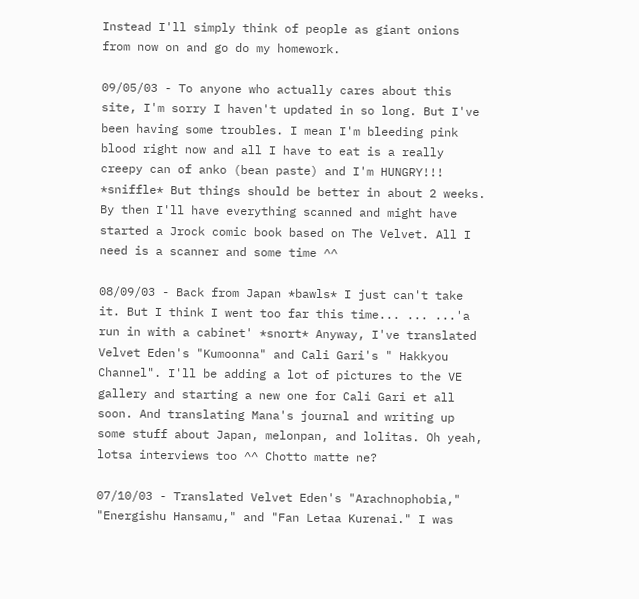Instead I'll simply think of people as giant onions from now on and go do my homework.

09/05/03 - To anyone who actually cares about this site, I'm sorry I haven't updated in so long. But I've been having some troubles. I mean I'm bleeding pink blood right now and all I have to eat is a really creepy can of anko (bean paste) and I'm HUNGRY!!! *sniffle* But things should be better in about 2 weeks. By then I'll have everything scanned and might have started a Jrock comic book based on The Velvet. All I need is a scanner and some time ^^

08/09/03 - Back from Japan *bawls* I just can't take it. But I think I went too far this time... ... ...'a run in with a cabinet' *snort* Anyway, I've translated Velvet Eden's "Kumoonna" and Cali Gari's " Hakkyou Channel". I'll be adding a lot of pictures to the VE gallery and starting a new one for Cali Gari et all soon. And translating Mana's journal and writing up some stuff about Japan, melonpan, and lolitas. Oh yeah, lotsa interviews too ^^ Chotto matte ne?

07/10/03 - Translated Velvet Eden's "Arachnophobia," "Energishu Hansamu," and "Fan Letaa Kurenai." I was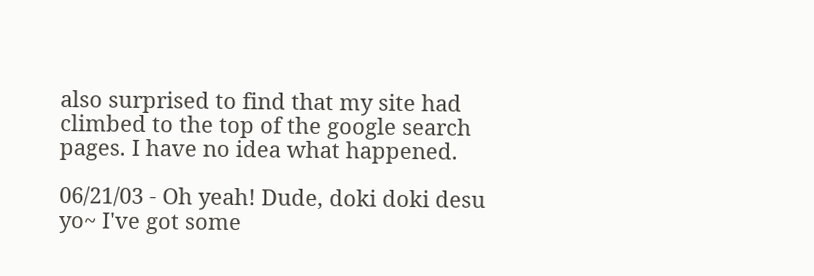also surprised to find that my site had climbed to the top of the google search pages. I have no idea what happened.

06/21/03 - Oh yeah! Dude, doki doki desu yo~ I've got some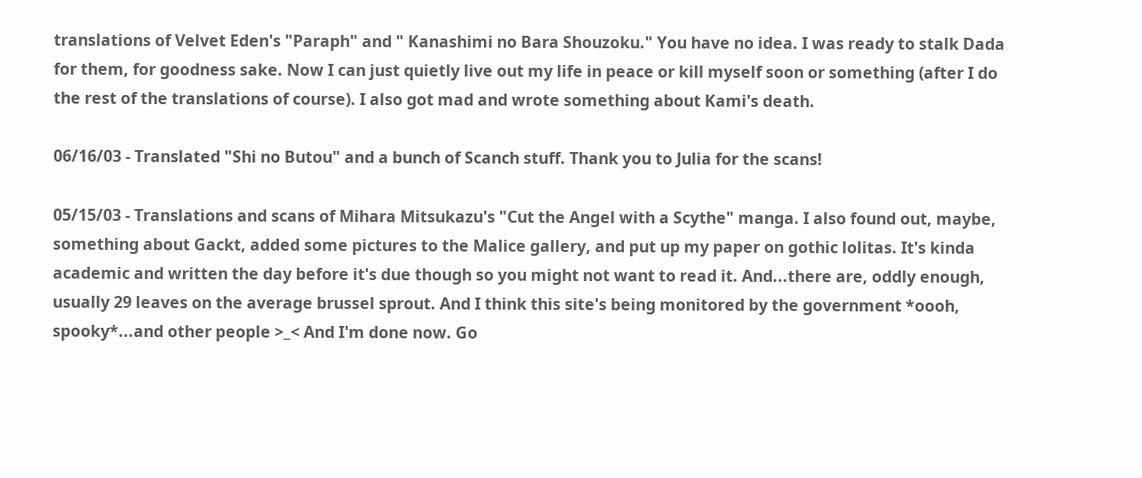translations of Velvet Eden's "Paraph" and " Kanashimi no Bara Shouzoku." You have no idea. I was ready to stalk Dada for them, for goodness sake. Now I can just quietly live out my life in peace or kill myself soon or something (after I do the rest of the translations of course). I also got mad and wrote something about Kami's death.

06/16/03 - Translated "Shi no Butou" and a bunch of Scanch stuff. Thank you to Julia for the scans!

05/15/03 - Translations and scans of Mihara Mitsukazu's "Cut the Angel with a Scythe" manga. I also found out, maybe, something about Gackt, added some pictures to the Malice gallery, and put up my paper on gothic lolitas. It's kinda academic and written the day before it's due though so you might not want to read it. And...there are, oddly enough, usually 29 leaves on the average brussel sprout. And I think this site's being monitored by the government *oooh, spooky*...and other people >_< And I'm done now. Go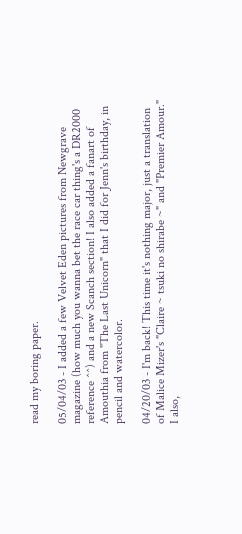read my boring paper.

05/04/03 - I added a few Velvet Eden pictures from Newgrave magazine (how much you wanna bet the race car thing's a DR2000 reference ^^) and a new Scanch section! I also added a fanart of Amouthia from "The Last Unicorn" that I did for Jenn's birthday, in pencil and watercolor.

04/20/03 - I'm back! This time it's nothing major, just a translation of Malice Mizer's "Claire ~ tsuki no shirabe ~" and "Premier Amour." I also,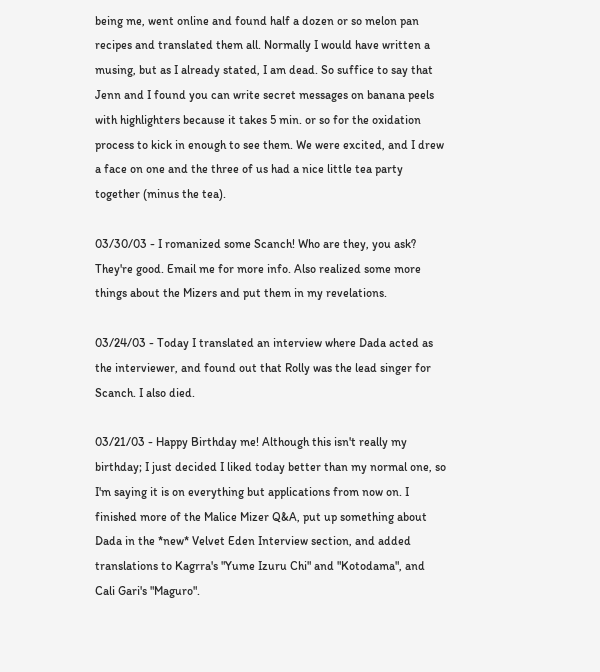being me, went online and found half a dozen or so melon pan recipes and translated them all. Normally I would have written a musing, but as I already stated, I am dead. So suffice to say that Jenn and I found you can write secret messages on banana peels with highlighters because it takes 5 min. or so for the oxidation process to kick in enough to see them. We were excited, and I drew a face on one and the three of us had a nice little tea party together (minus the tea).

03/30/03 - I romanized some Scanch! Who are they, you ask? They're good. Email me for more info. Also realized some more things about the Mizers and put them in my revelations.

03/24/03 - Today I translated an interview where Dada acted as the interviewer, and found out that Rolly was the lead singer for Scanch. I also died.

03/21/03 - Happy Birthday me! Although this isn't really my birthday; I just decided I liked today better than my normal one, so I'm saying it is on everything but applications from now on. I finished more of the Malice Mizer Q&A, put up something about Dada in the *new* Velvet Eden Interview section, and added translations to Kagrra's "Yume Izuru Chi" and "Kotodama", and Cali Gari's "Maguro".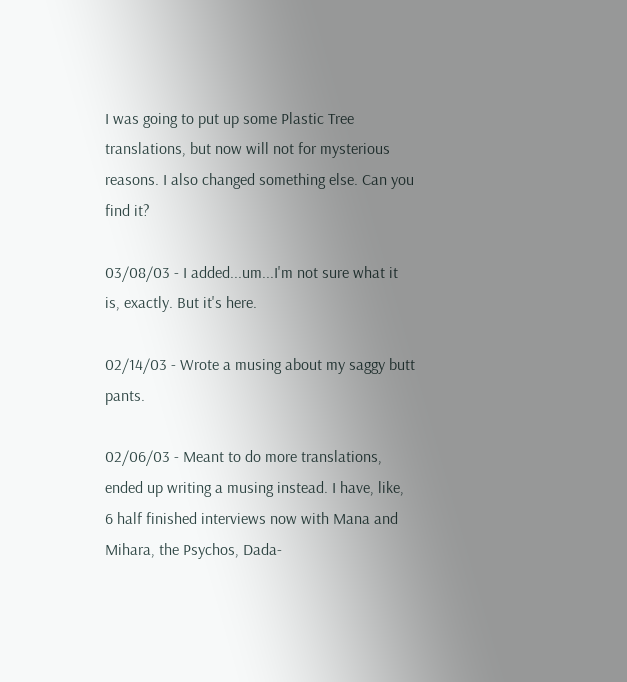I was going to put up some Plastic Tree translations, but now will not for mysterious reasons. I also changed something else. Can you find it?

03/08/03 - I added...um...I'm not sure what it is, exactly. But it's here.

02/14/03 - Wrote a musing about my saggy butt pants.

02/06/03 - Meant to do more translations, ended up writing a musing instead. I have, like, 6 half finished interviews now with Mana and Mihara, the Psychos, Dada-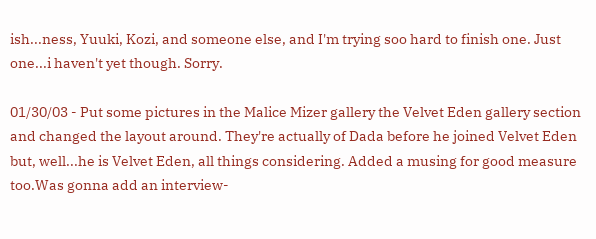ish...ness, Yuuki, Kozi, and someone else, and I'm trying soo hard to finish one. Just one...i haven't yet though. Sorry.

01/30/03 - Put some pictures in the Malice Mizer gallery the Velvet Eden gallery section and changed the layout around. They're actually of Dada before he joined Velvet Eden but, well...he is Velvet Eden, all things considering. Added a musing for good measure too.Was gonna add an interview-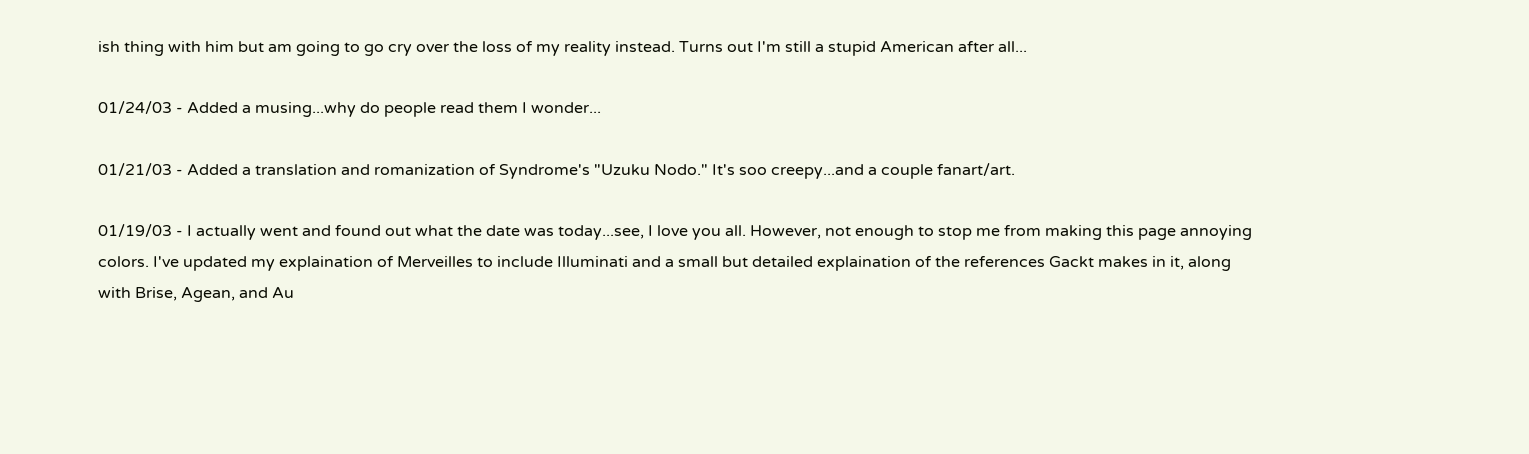ish thing with him but am going to go cry over the loss of my reality instead. Turns out I'm still a stupid American after all...

01/24/03 - Added a musing...why do people read them I wonder...

01/21/03 - Added a translation and romanization of Syndrome's "Uzuku Nodo." It's soo creepy...and a couple fanart/art.

01/19/03 - I actually went and found out what the date was today...see, I love you all. However, not enough to stop me from making this page annoying colors. I've updated my explaination of Merveilles to include Illuminati and a small but detailed explaination of the references Gackt makes in it, along with Brise, Agean, and Au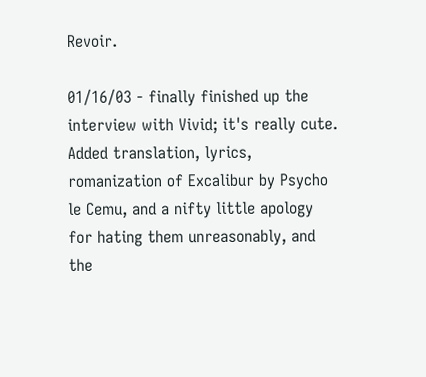Revoir.

01/16/03 - finally finished up the interview with Vivid; it's really cute. Added translation, lyrics, romanization of Excalibur by Psycho le Cemu, and a nifty little apology for hating them unreasonably, and the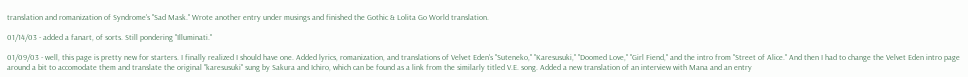translation and romanization of Syndrome's "Sad Mask." Wrote another entry under musings and finished the Gothic & Lolita Go World translation.

01/14/03 - added a fanart, of sorts. Still pondering "Illuminati."

01/09/03 - well, this page is pretty new for starters. I finally realized I should have one. Added lyrics, romanization, and translations of Velvet Eden's "Suteneko," "Karesusuki," "Doomed Love," "Girl Fiend," and the intro from "Street of Alice." And then I had to change the Velvet Eden intro page around a bit to accomodate them and translate the original "karesusuki" sung by Sakura and Ichiro, which can be found as a link from the similarly titled V.E. song. Added a new translation of an interview with Mana and an entry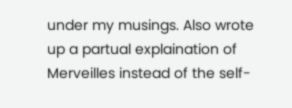under my musings. Also wrote up a partual explaination of Merveilles instead of the self-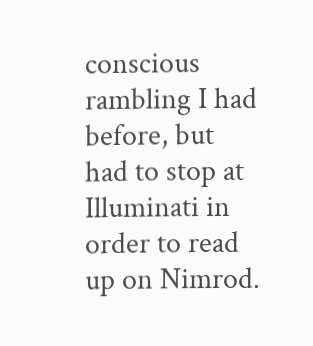conscious rambling I had before, but had to stop at Illuminati in order to read up on Nimrod.